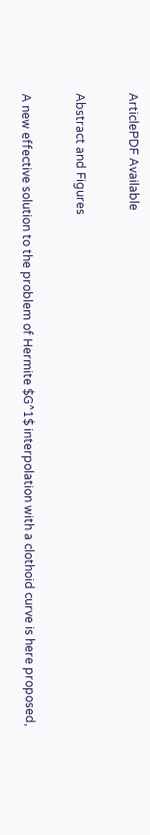ArticlePDF Available

Abstract and Figures

A new effective solution to the problem of Hermite $G^1$ interpolation with a clothoid curve is here proposed,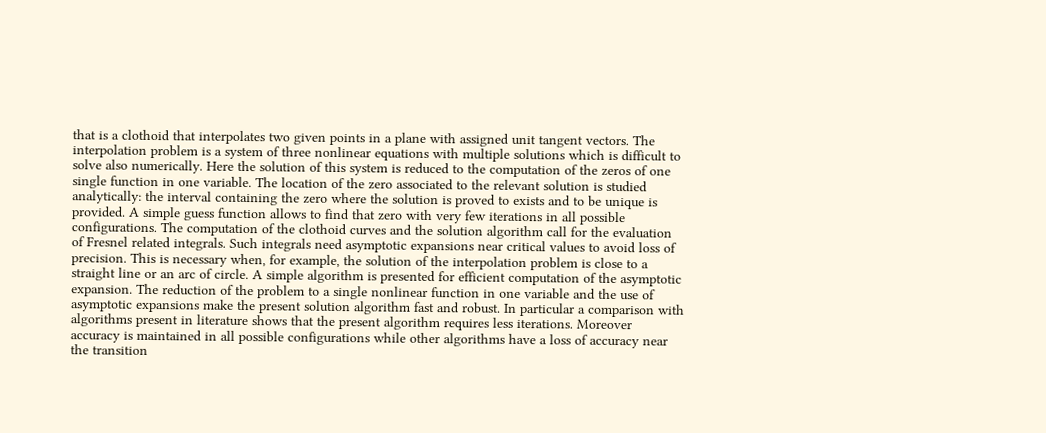that is a clothoid that interpolates two given points in a plane with assigned unit tangent vectors. The interpolation problem is a system of three nonlinear equations with multiple solutions which is difficult to solve also numerically. Here the solution of this system is reduced to the computation of the zeros of one single function in one variable. The location of the zero associated to the relevant solution is studied analytically: the interval containing the zero where the solution is proved to exists and to be unique is provided. A simple guess function allows to find that zero with very few iterations in all possible configurations. The computation of the clothoid curves and the solution algorithm call for the evaluation of Fresnel related integrals. Such integrals need asymptotic expansions near critical values to avoid loss of precision. This is necessary when, for example, the solution of the interpolation problem is close to a straight line or an arc of circle. A simple algorithm is presented for efficient computation of the asymptotic expansion. The reduction of the problem to a single nonlinear function in one variable and the use of asymptotic expansions make the present solution algorithm fast and robust. In particular a comparison with algorithms present in literature shows that the present algorithm requires less iterations. Moreover accuracy is maintained in all possible configurations while other algorithms have a loss of accuracy near the transition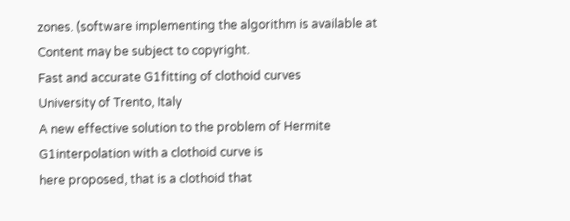zones. (software implementing the algorithm is available at
Content may be subject to copyright.
Fast and accurate G1fitting of clothoid curves
University of Trento, Italy
A new effective solution to the problem of Hermite G1interpolation with a clothoid curve is
here proposed, that is a clothoid that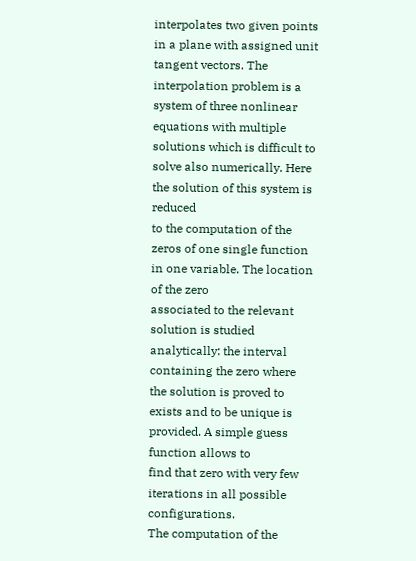interpolates two given points in a plane with assigned unit
tangent vectors. The interpolation problem is a system of three nonlinear equations with multiple
solutions which is difficult to solve also numerically. Here the solution of this system is reduced
to the computation of the zeros of one single function in one variable. The location of the zero
associated to the relevant solution is studied analytically: the interval containing the zero where
the solution is proved to exists and to be unique is provided. A simple guess function allows to
find that zero with very few iterations in all possible configurations.
The computation of the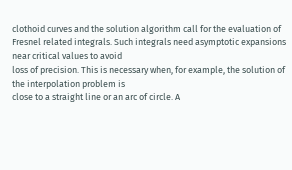clothoid curves and the solution algorithm call for the evaluation of
Fresnel related integrals. Such integrals need asymptotic expansions near critical values to avoid
loss of precision. This is necessary when, for example, the solution of the interpolation problem is
close to a straight line or an arc of circle. A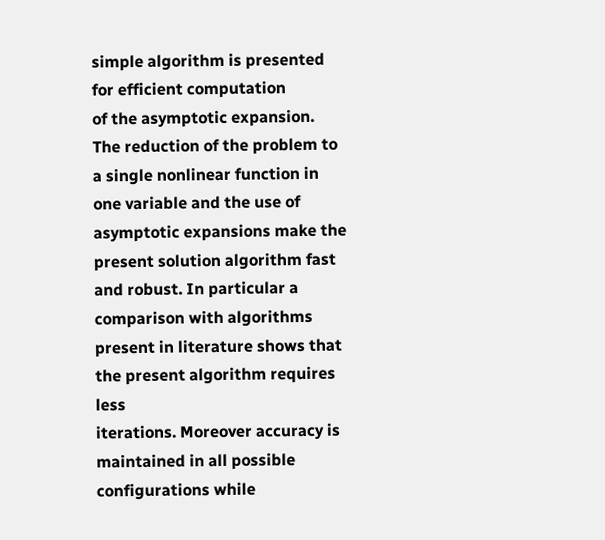simple algorithm is presented for efficient computation
of the asymptotic expansion.
The reduction of the problem to a single nonlinear function in one variable and the use of
asymptotic expansions make the present solution algorithm fast and robust. In particular a
comparison with algorithms present in literature shows that the present algorithm requires less
iterations. Moreover accuracy is maintained in all possible configurations while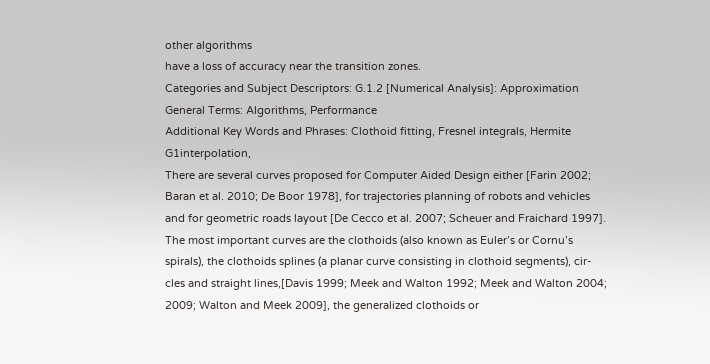other algorithms
have a loss of accuracy near the transition zones.
Categories and Subject Descriptors: G.1.2 [Numerical Analysis]: Approximation
General Terms: Algorithms, Performance
Additional Key Words and Phrases: Clothoid fitting, Fresnel integrals, Hermite G1interpolation,
There are several curves proposed for Computer Aided Design either [Farin 2002;
Baran et al. 2010; De Boor 1978], for trajectories planning of robots and vehicles
and for geometric roads layout [De Cecco et al. 2007; Scheuer and Fraichard 1997].
The most important curves are the clothoids (also known as Euler’s or Cornu’s
spirals), the clothoids splines (a planar curve consisting in clothoid segments), cir-
cles and straight lines,[Davis 1999; Meek and Walton 1992; Meek and Walton 2004;
2009; Walton and Meek 2009], the generalized clothoids or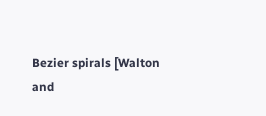Bezier spirals [Walton
and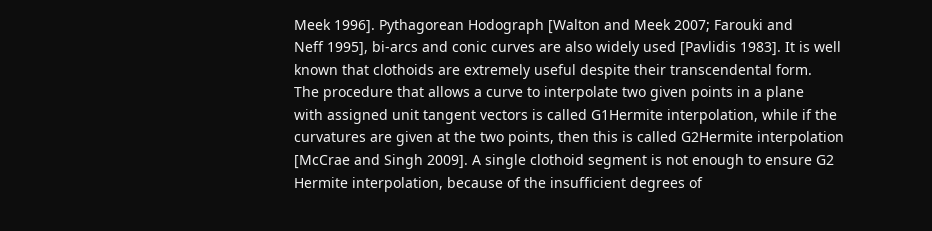Meek 1996]. Pythagorean Hodograph [Walton and Meek 2007; Farouki and
Neff 1995], bi-arcs and conic curves are also widely used [Pavlidis 1983]. It is well
known that clothoids are extremely useful despite their transcendental form.
The procedure that allows a curve to interpolate two given points in a plane
with assigned unit tangent vectors is called G1Hermite interpolation, while if the
curvatures are given at the two points, then this is called G2Hermite interpolation
[McCrae and Singh 2009]. A single clothoid segment is not enough to ensure G2
Hermite interpolation, because of the insufficient degrees of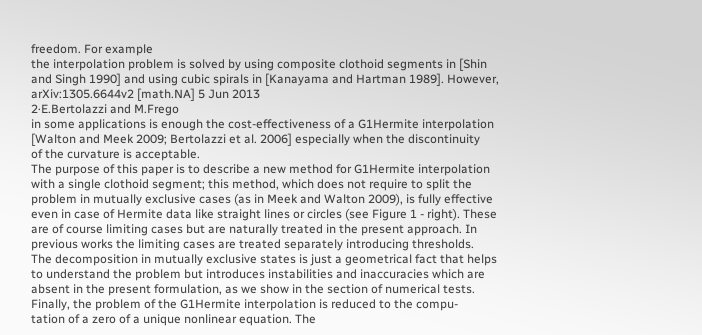freedom. For example
the interpolation problem is solved by using composite clothoid segments in [Shin
and Singh 1990] and using cubic spirals in [Kanayama and Hartman 1989]. However,
arXiv:1305.6644v2 [math.NA] 5 Jun 2013
2·E.Bertolazzi and M.Frego
in some applications is enough the cost-effectiveness of a G1Hermite interpolation
[Walton and Meek 2009; Bertolazzi et al. 2006] especially when the discontinuity
of the curvature is acceptable.
The purpose of this paper is to describe a new method for G1Hermite interpolation
with a single clothoid segment; this method, which does not require to split the
problem in mutually exclusive cases (as in Meek and Walton 2009), is fully effective
even in case of Hermite data like straight lines or circles (see Figure 1 - right). These
are of course limiting cases but are naturally treated in the present approach. In
previous works the limiting cases are treated separately introducing thresholds.
The decomposition in mutually exclusive states is just a geometrical fact that helps
to understand the problem but introduces instabilities and inaccuracies which are
absent in the present formulation, as we show in the section of numerical tests.
Finally, the problem of the G1Hermite interpolation is reduced to the compu-
tation of a zero of a unique nonlinear equation. The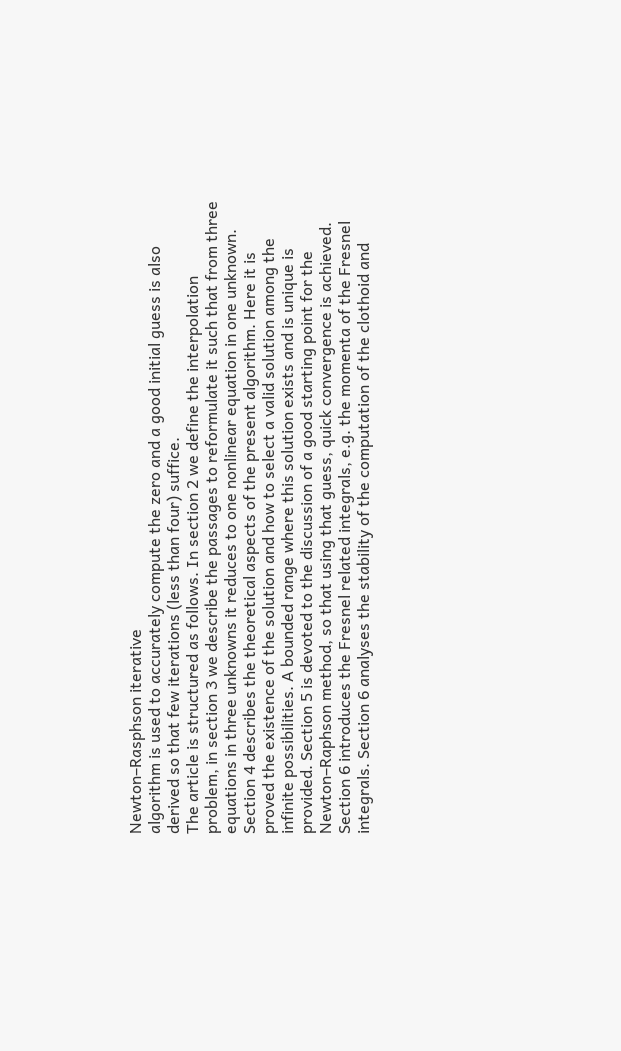Newton–Rasphson iterative
algorithm is used to accurately compute the zero and a good initial guess is also
derived so that few iterations (less than four) suffice.
The article is structured as follows. In section 2 we define the interpolation
problem, in section 3 we describe the passages to reformulate it such that from three
equations in three unknowns it reduces to one nonlinear equation in one unknown.
Section 4 describes the theoretical aspects of the present algorithm. Here it is
proved the existence of the solution and how to select a valid solution among the
infinite possibilities. A bounded range where this solution exists and is unique is
provided. Section 5 is devoted to the discussion of a good starting point for the
Newton–Raphson method, so that using that guess, quick convergence is achieved.
Section 6 introduces the Fresnel related integrals, e.g. the momenta of the Fresnel
integrals. Section 6 analyses the stability of the computation of the clothoid and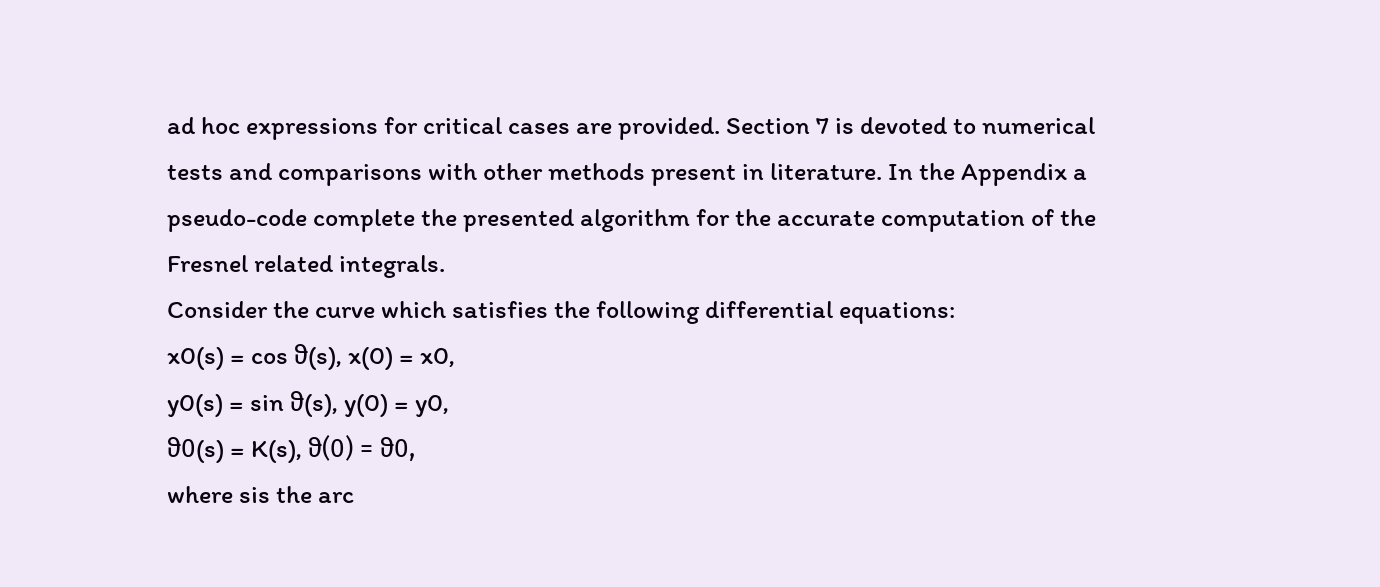ad hoc expressions for critical cases are provided. Section 7 is devoted to numerical
tests and comparisons with other methods present in literature. In the Appendix a
pseudo-code complete the presented algorithm for the accurate computation of the
Fresnel related integrals.
Consider the curve which satisfies the following differential equations:
x0(s) = cos ϑ(s), x(0) = x0,
y0(s) = sin ϑ(s), y(0) = y0,
ϑ0(s) = K(s), ϑ(0) = ϑ0,
where sis the arc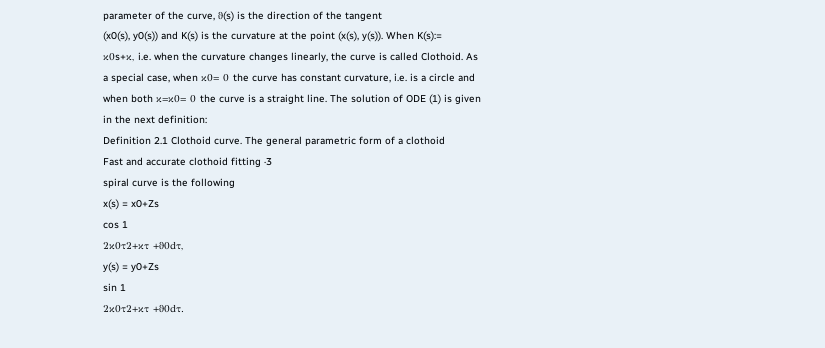parameter of the curve, ϑ(s) is the direction of the tangent
(x0(s), y0(s)) and K(s) is the curvature at the point (x(s), y(s)). When K(s):=
κ0s+κ, i.e. when the curvature changes linearly, the curve is called Clothoid. As
a special case, when κ0= 0 the curve has constant curvature, i.e. is a circle and
when both κ=κ0= 0 the curve is a straight line. The solution of ODE (1) is given
in the next definition:
Definition 2.1 Clothoid curve. The general parametric form of a clothoid
Fast and accurate clothoid fitting ·3
spiral curve is the following
x(s) = x0+Zs
cos 1
2κ0τ2+κτ +ϑ0dτ,
y(s) = y0+Zs
sin 1
2κ0τ2+κτ +ϑ0dτ.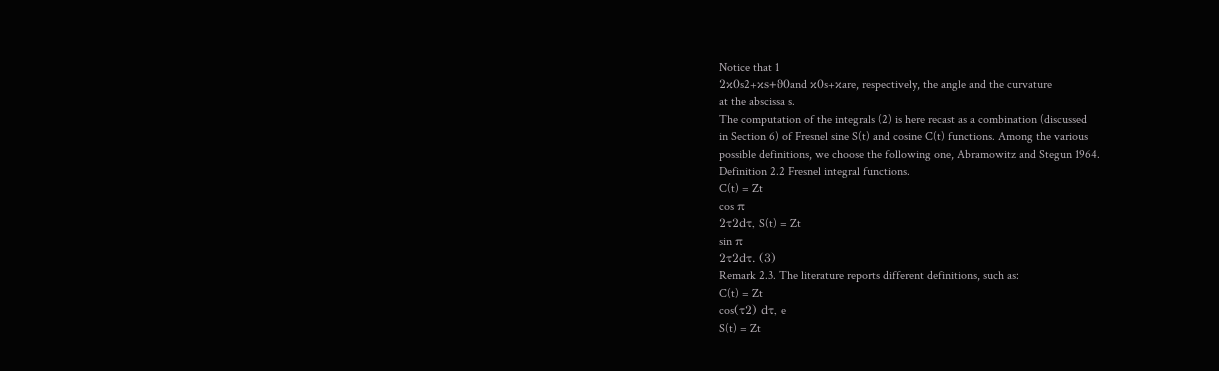Notice that 1
2κ0s2+κs+ϑ0and κ0s+κare, respectively, the angle and the curvature
at the abscissa s.
The computation of the integrals (2) is here recast as a combination (discussed
in Section 6) of Fresnel sine S(t) and cosine C(t) functions. Among the various
possible definitions, we choose the following one, Abramowitz and Stegun 1964.
Definition 2.2 Fresnel integral functions.
C(t) = Zt
cos π
2τ2dτ, S(t) = Zt
sin π
2τ2dτ. (3)
Remark 2.3. The literature reports different definitions, such as:
C(t) = Zt
cos(τ2) dτ, e
S(t) = Zt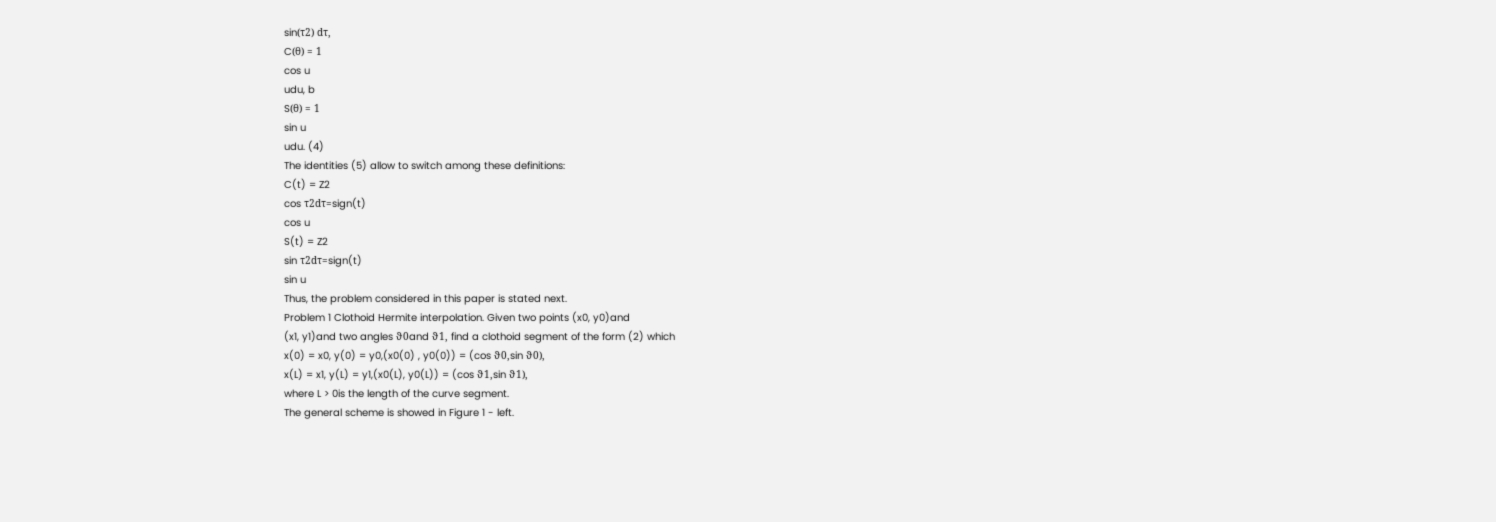sin(τ2) dτ,
C(θ) = 1
cos u
udu, b
S(θ) = 1
sin u
udu. (4)
The identities (5) allow to switch among these definitions:
C(t) = Z2
cos τ2dτ=sign(t)
cos u
S(t) = Z2
sin τ2dτ=sign(t)
sin u
Thus, the problem considered in this paper is stated next.
Problem 1 Clothoid Hermite interpolation. Given two points (x0, y0)and
(x1, y1)and two angles ϑ0and ϑ1, find a clothoid segment of the form (2) which
x(0) = x0, y(0) = y0,(x0(0) , y0(0)) = (cos ϑ0,sin ϑ0),
x(L) = x1, y(L) = y1,(x0(L), y0(L)) = (cos ϑ1,sin ϑ1),
where L > 0is the length of the curve segment.
The general scheme is showed in Figure 1 - left.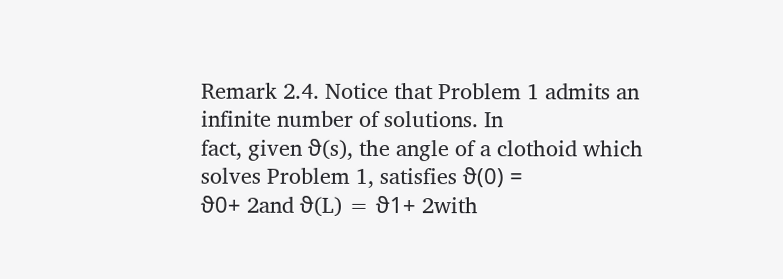Remark 2.4. Notice that Problem 1 admits an infinite number of solutions. In
fact, given ϑ(s), the angle of a clothoid which solves Problem 1, satisfies ϑ(0) =
ϑ0+ 2and ϑ(L) = ϑ1+ 2with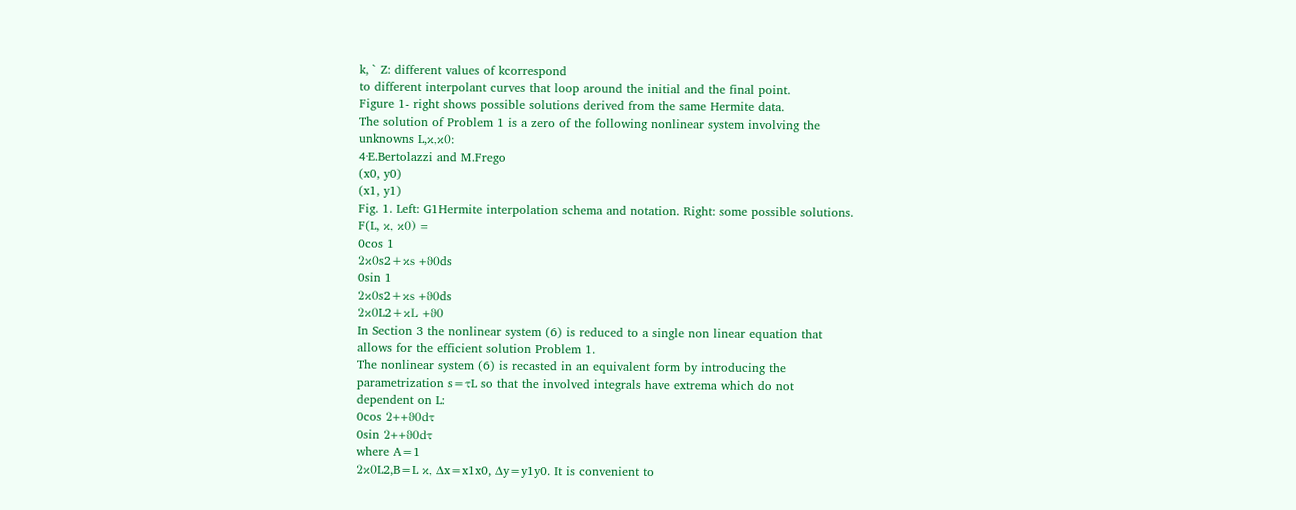k, ` Z: different values of kcorrespond
to different interpolant curves that loop around the initial and the final point.
Figure 1- right shows possible solutions derived from the same Hermite data.
The solution of Problem 1 is a zero of the following nonlinear system involving the
unknowns L,κ,κ0:
4·E.Bertolazzi and M.Frego
(x0, y0)
(x1, y1)
Fig. 1. Left: G1Hermite interpolation schema and notation. Right: some possible solutions.
F(L, κ, κ0) =
0cos 1
2κ0s2+κs +ϑ0ds
0sin 1
2κ0s2+κs +ϑ0ds
2κ0L2+κL +ϑ0
In Section 3 the nonlinear system (6) is reduced to a single non linear equation that
allows for the efficient solution Problem 1.
The nonlinear system (6) is recasted in an equivalent form by introducing the
parametrization s=τL so that the involved integrals have extrema which do not
dependent on L:
0cos 2++ϑ0dτ
0sin 2++ϑ0dτ
where A=1
2κ0L2,B=L κ, ∆x=x1x0, ∆y=y1y0. It is convenient to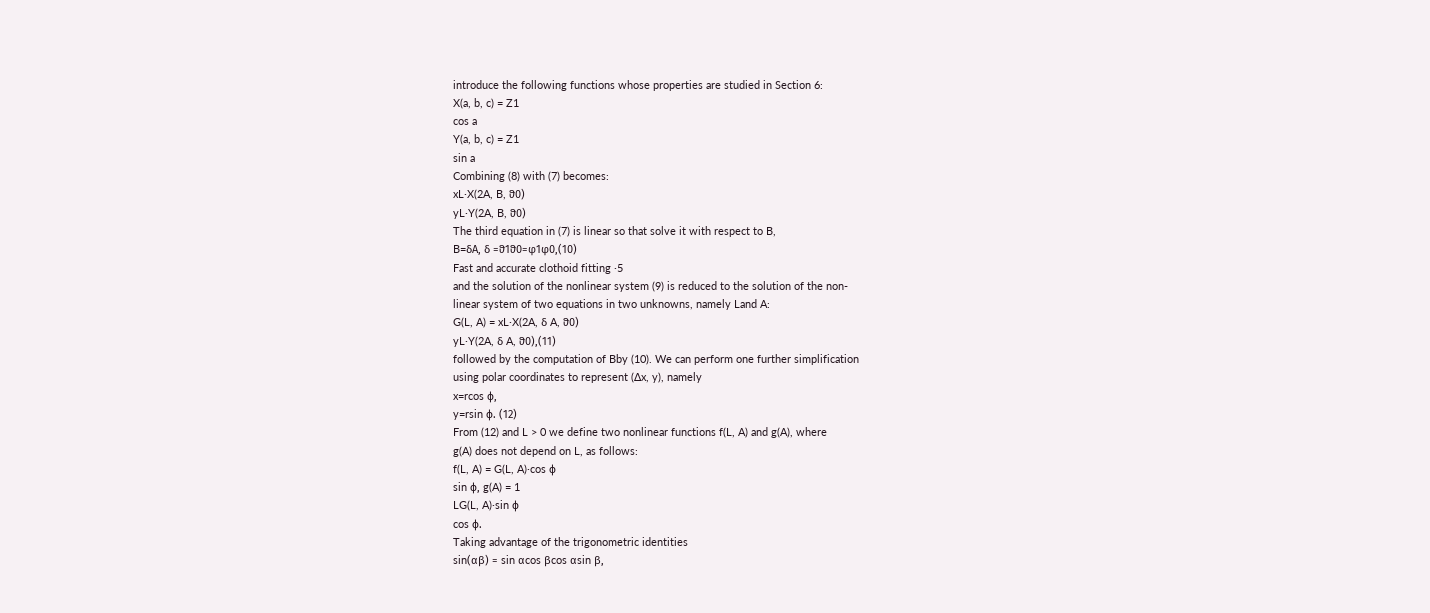introduce the following functions whose properties are studied in Section 6:
X(a, b, c) = Z1
cos a
Y(a, b, c) = Z1
sin a
Combining (8) with (7) becomes:
xL·X(2A, B, ϑ0)
yL·Y(2A, B, ϑ0)
The third equation in (7) is linear so that solve it with respect to B,
B=δA, δ =ϑ1ϑ0=φ1φ0,(10)
Fast and accurate clothoid fitting ·5
and the solution of the nonlinear system (9) is reduced to the solution of the non-
linear system of two equations in two unknowns, namely Land A:
G(L, A) = xL·X(2A, δ A, ϑ0)
yL·Y(2A, δ A, ϑ0),(11)
followed by the computation of Bby (10). We can perform one further simplification
using polar coordinates to represent (∆x, y), namely
x=rcos ϕ,
y=rsin ϕ. (12)
From (12) and L > 0 we define two nonlinear functions f(L, A) and g(A), where
g(A) does not depend on L, as follows:
f(L, A) = G(L, A)·cos ϕ
sin ϕ, g(A) = 1
LG(L, A)·sin ϕ
cos ϕ.
Taking advantage of the trigonometric identities
sin(αβ) = sin αcos βcos αsin β,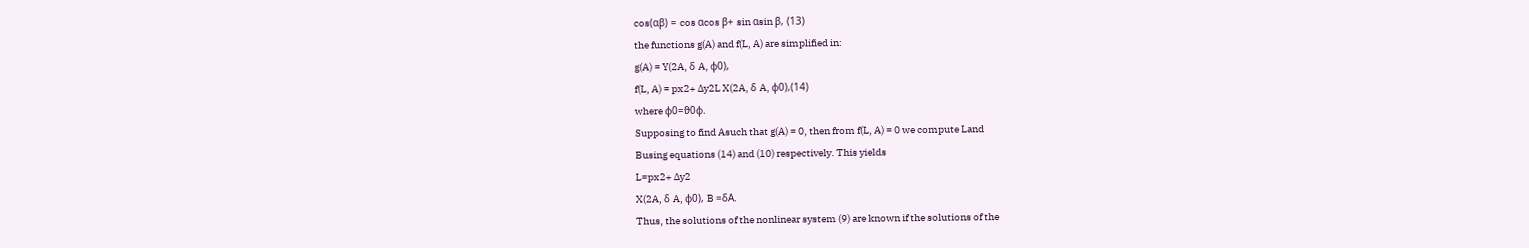cos(αβ) = cos αcos β+ sin αsin β, (13)
the functions g(A) and f(L, A) are simplified in:
g(A) = Y(2A, δ A, φ0),
f(L, A) = px2+ ∆y2L X(2A, δ A, φ0),(14)
where φ0=ϑ0ϕ.
Supposing to find Asuch that g(A) = 0, then from f(L, A) = 0 we compute Land
Busing equations (14) and (10) respectively. This yields
L=px2+ ∆y2
X(2A, δ A, φ0), B =δA.
Thus, the solutions of the nonlinear system (9) are known if the solutions of the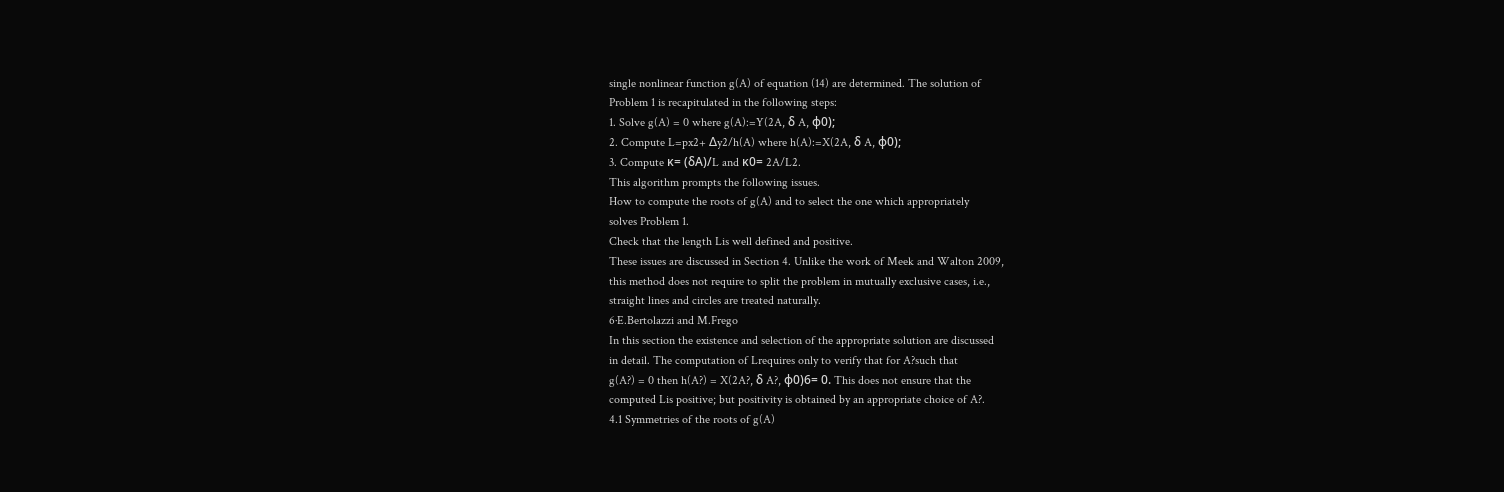single nonlinear function g(A) of equation (14) are determined. The solution of
Problem 1 is recapitulated in the following steps:
1. Solve g(A) = 0 where g(A):=Y(2A, δ A, φ0);
2. Compute L=px2+ ∆y2/h(A) where h(A):=X(2A, δ A, φ0);
3. Compute κ= (δA)/L and κ0= 2A/L2.
This algorithm prompts the following issues.
How to compute the roots of g(A) and to select the one which appropriately
solves Problem 1.
Check that the length Lis well defined and positive.
These issues are discussed in Section 4. Unlike the work of Meek and Walton 2009,
this method does not require to split the problem in mutually exclusive cases, i.e.,
straight lines and circles are treated naturally.
6·E.Bertolazzi and M.Frego
In this section the existence and selection of the appropriate solution are discussed
in detail. The computation of Lrequires only to verify that for A?such that
g(A?) = 0 then h(A?) = X(2A?, δ A?, φ0)6= 0. This does not ensure that the
computed Lis positive; but positivity is obtained by an appropriate choice of A?.
4.1 Symmetries of the roots of g(A)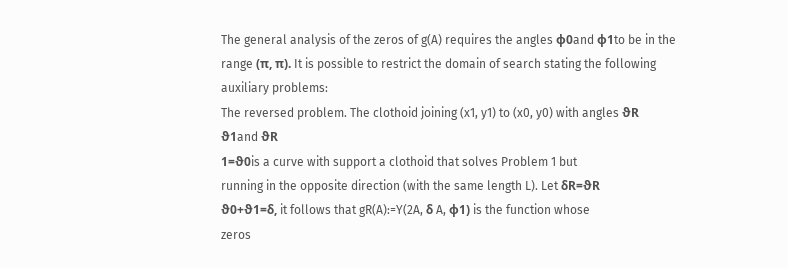The general analysis of the zeros of g(A) requires the angles φ0and φ1to be in the
range (π, π). It is possible to restrict the domain of search stating the following
auxiliary problems:
The reversed problem. The clothoid joining (x1, y1) to (x0, y0) with angles ϑR
ϑ1and ϑR
1=ϑ0is a curve with support a clothoid that solves Problem 1 but
running in the opposite direction (with the same length L). Let δR=ϑR
ϑ0+ϑ1=δ, it follows that gR(A):=Y(2A, δ A, φ1) is the function whose
zeros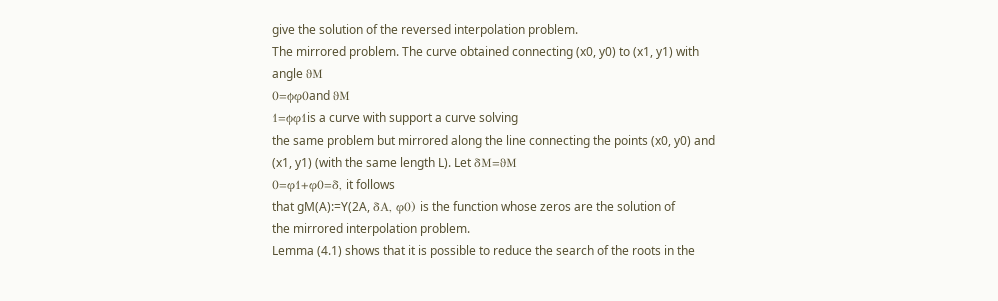give the solution of the reversed interpolation problem.
The mirrored problem. The curve obtained connecting (x0, y0) to (x1, y1) with
angle ϑM
0=ϕφ0and ϑM
1=ϕφ1is a curve with support a curve solving
the same problem but mirrored along the line connecting the points (x0, y0) and
(x1, y1) (with the same length L). Let δM=ϑM
0=φ1+φ0=δ, it follows
that gM(A):=Y(2A, δA, φ0) is the function whose zeros are the solution of
the mirrored interpolation problem.
Lemma (4.1) shows that it is possible to reduce the search of the roots in the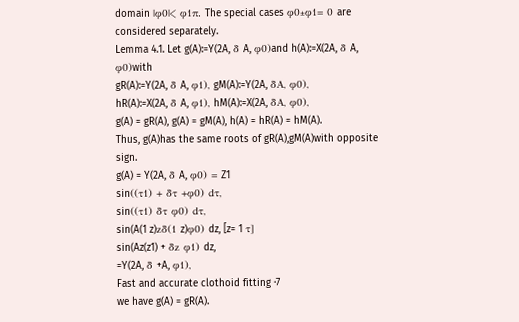domain |φ0|< φ1π. The special cases φ0±φ1= 0 are considered separately.
Lemma 4.1. Let g(A):=Y(2A, δ A, φ0)and h(A):=X(2A, δ A, φ0)with
gR(A):=Y(2A, δ A, φ1), gM(A):=Y(2A, δA, φ0),
hR(A):=X(2A, δ A, φ1), hM(A):=X(2A, δA, φ0),
g(A) = gR(A), g(A) = gM(A), h(A) = hR(A) = hM(A).
Thus, g(A)has the same roots of gR(A),gM(A)with opposite sign.
g(A) = Y(2A, δ A, φ0) = Z1
sin((τ1) + δτ +φ0) dτ,
sin((τ1) δτ φ0) dτ,
sin(A(1 z)zδ(1 z)φ0) dz, [z= 1 τ]
sin(Az(z1) + δz φ1) dz,
=Y(2A, δ +A, φ1),
Fast and accurate clothoid fitting ·7
we have g(A) = gR(A).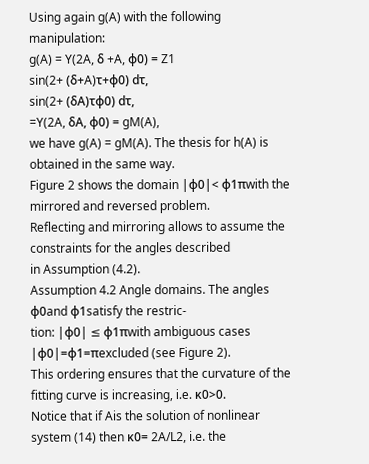Using again g(A) with the following manipulation:
g(A) = Y(2A, δ +A, φ0) = Z1
sin(2+ (δ+A)τ+φ0) dτ,
sin(2+ (δA)τφ0) dτ,
=Y(2A, δA, φ0) = gM(A),
we have g(A) = gM(A). The thesis for h(A) is obtained in the same way.
Figure 2 shows the domain |φ0|< φ1πwith the mirrored and reversed problem.
Reflecting and mirroring allows to assume the constraints for the angles described
in Assumption (4.2).
Assumption 4.2 Angle domains. The angles φ0and φ1satisfy the restric-
tion: |φ0| ≤ φ1πwith ambiguous cases |φ0|=φ1=πexcluded (see Figure 2).
This ordering ensures that the curvature of the fitting curve is increasing, i.e. κ0>0.
Notice that if Ais the solution of nonlinear system (14) then κ0= 2A/L2, i.e. the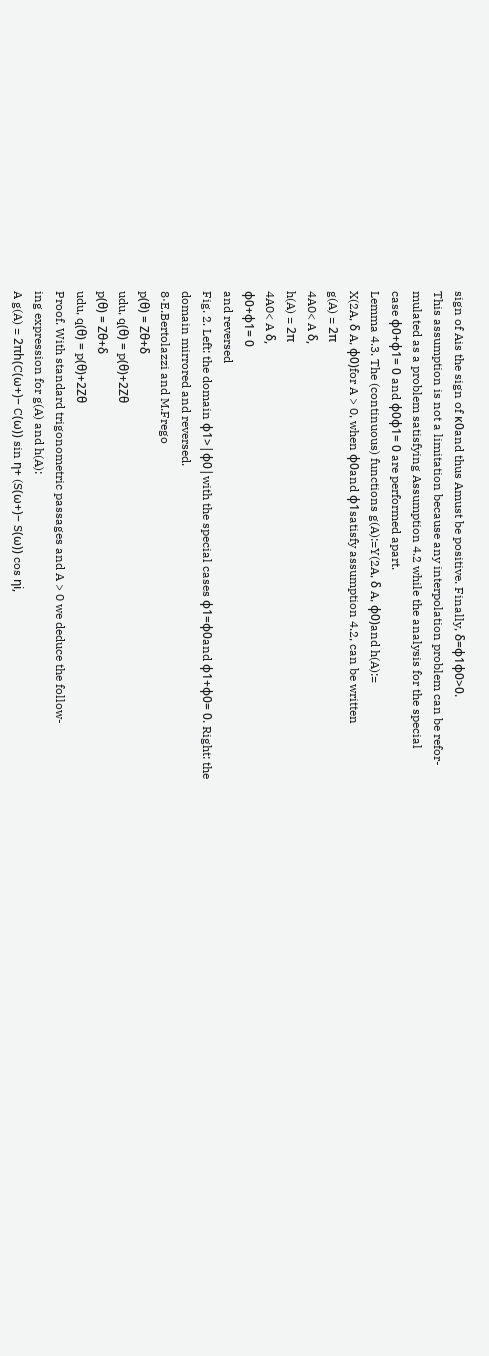sign of Ais the sign of κ0and thus Amust be positive. Finally, δ=φ1φ0>0.
This assumption is not a limitation because any interpolation problem can be refor-
mulated as a problem satisfying Assumption 4.2 while the analysis for the special
case φ0+φ1= 0 and φ0φ1= 0 are performed apart.
Lemma 4.3. The (continuous) functions g(A):=Y(2A, δ A, φ0)and h(A):=
X(2A, δ A, φ0)for A > 0, when φ0and φ1satisfy assumption 4.2, can be written
g(A) = 2π
4A0< A δ,
h(A) = 2π
4A0< A δ,
φ0+φ1= 0
and reversed
Fig. 2. Left: the domain φ1>|φ0|with the special cases φ1=φ0and φ1+φ0= 0. Right: the
domain mirrored and reversed.
8·E.Bertolazzi and M.Frego
p(θ) = Zθ+δ
udu, q(θ) = p(θ)+2Zθ
p(θ) = Zθ+δ
udu, q(θ) = p(θ)+2Zθ
Proof. With standard trigonometric passages and A > 0 we deduce the follow-
ing expression for g(A) and h(A):
A g(A) = 2πh(C(ω+)− C(ω)) sin η+ (S(ω+)− S(ω)) cos ηi,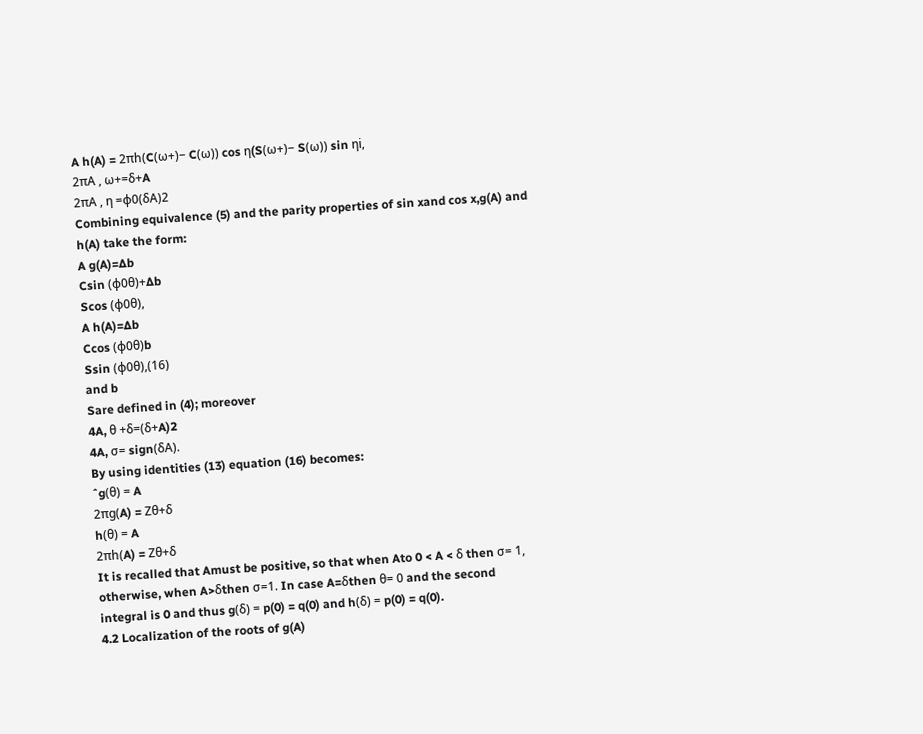A h(A) = 2πh(C(ω+)− C(ω)) cos η(S(ω+)− S(ω)) sin ηi,
2πA , ω+=δ+A
2πA , η =φ0(δA)2
Combining equivalence (5) and the parity properties of sin xand cos x,g(A) and
h(A) take the form:
A g(A)=∆b
Csin (φ0θ)+∆b
Scos (φ0θ),
A h(A)=∆b
Ccos (φ0θ)b
Ssin (φ0θ),(16)
and b
Sare defined in (4); moreover
4A, θ +δ=(δ+A)2
4A, σ= sign(δA).
By using identities (13) equation (16) becomes:
ˆg(θ) = A
2πg(A) = Zθ+δ
h(θ) = A
2πh(A) = Zθ+δ
It is recalled that Amust be positive, so that when Ato 0 < A < δ then σ= 1,
otherwise, when A>δthen σ=1. In case A=δthen θ= 0 and the second
integral is 0 and thus g(δ) = p(0) = q(0) and h(δ) = p(0) = q(0).
4.2 Localization of the roots of g(A)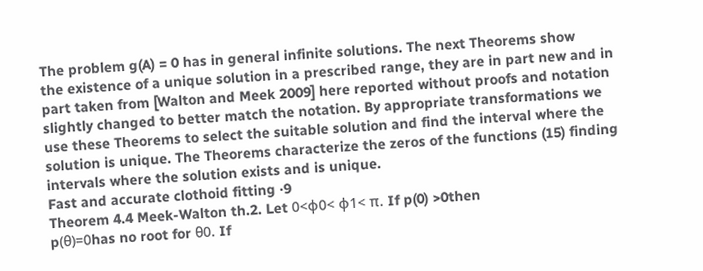The problem g(A) = 0 has in general infinite solutions. The next Theorems show
the existence of a unique solution in a prescribed range, they are in part new and in
part taken from [Walton and Meek 2009] here reported without proofs and notation
slightly changed to better match the notation. By appropriate transformations we
use these Theorems to select the suitable solution and find the interval where the
solution is unique. The Theorems characterize the zeros of the functions (15) finding
intervals where the solution exists and is unique.
Fast and accurate clothoid fitting ·9
Theorem 4.4 Meek-Walton th.2. Let 0<φ0< φ1< π. If p(0) >0then
p(θ)=0has no root for θ0. If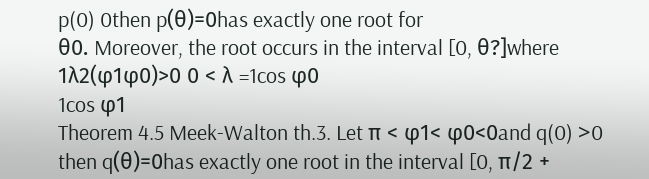p(0) 0then p(θ)=0has exactly one root for
θ0. Moreover, the root occurs in the interval [0, θ?]where
1λ2(φ1φ0)>0 0 < λ =1cos φ0
1cos φ1
Theorem 4.5 Meek-Walton th.3. Let π < φ1< φ0<0and q(0) >0
then q(θ)=0has exactly one root in the interval [0, π/2 +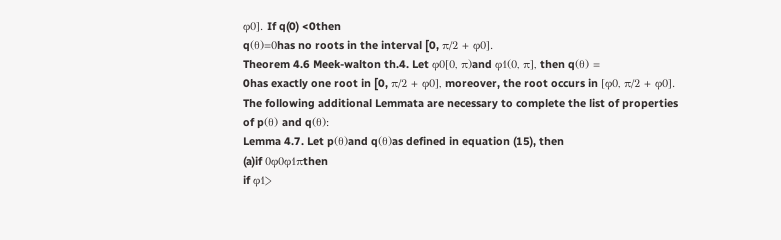φ0]. If q(0) <0then
q(θ)=0has no roots in the interval [0, π/2 + φ0].
Theorem 4.6 Meek-walton th.4. Let φ0[0, π)and φ1(0, π], then q(θ) =
0has exactly one root in [0, π/2 + φ0], moreover, the root occurs in [φ0, π/2 + φ0].
The following additional Lemmata are necessary to complete the list of properties
of p(θ) and q(θ):
Lemma 4.7. Let p(θ)and q(θ)as defined in equation (15), then
(a)if 0φ0φ1πthen
if φ1>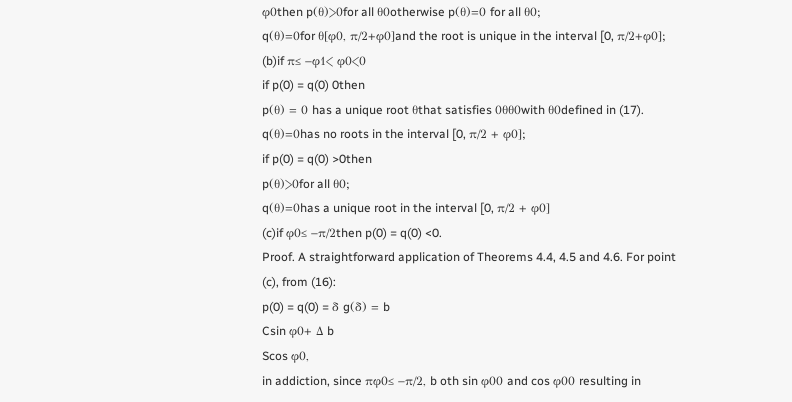φ0then p(θ)>0for all θ0otherwise p(θ)=0 for all θ0;
q(θ)=0for θ[φ0, π/2+φ0]and the root is unique in the interval [0, π/2+φ0];
(b)if π≤ −φ1< φ0<0
if p(0) = q(0) 0then
p(θ) = 0 has a unique root θthat satisfies 0θθ0with θ0defined in (17).
q(θ)=0has no roots in the interval [0, π/2 + φ0];
if p(0) = q(0) >0then
p(θ)>0for all θ0;
q(θ)=0has a unique root in the interval [0, π/2 + φ0]
(c)if φ0≤ −π/2then p(0) = q(0) <0.
Proof. A straightforward application of Theorems 4.4, 4.5 and 4.6. For point
(c), from (16):
p(0) = q(0) = δ g(δ) = b
Csin φ0+ ∆ b
Scos φ0,
in addiction, since πφ0≤ −π/2, b oth sin φ00 and cos φ00 resulting in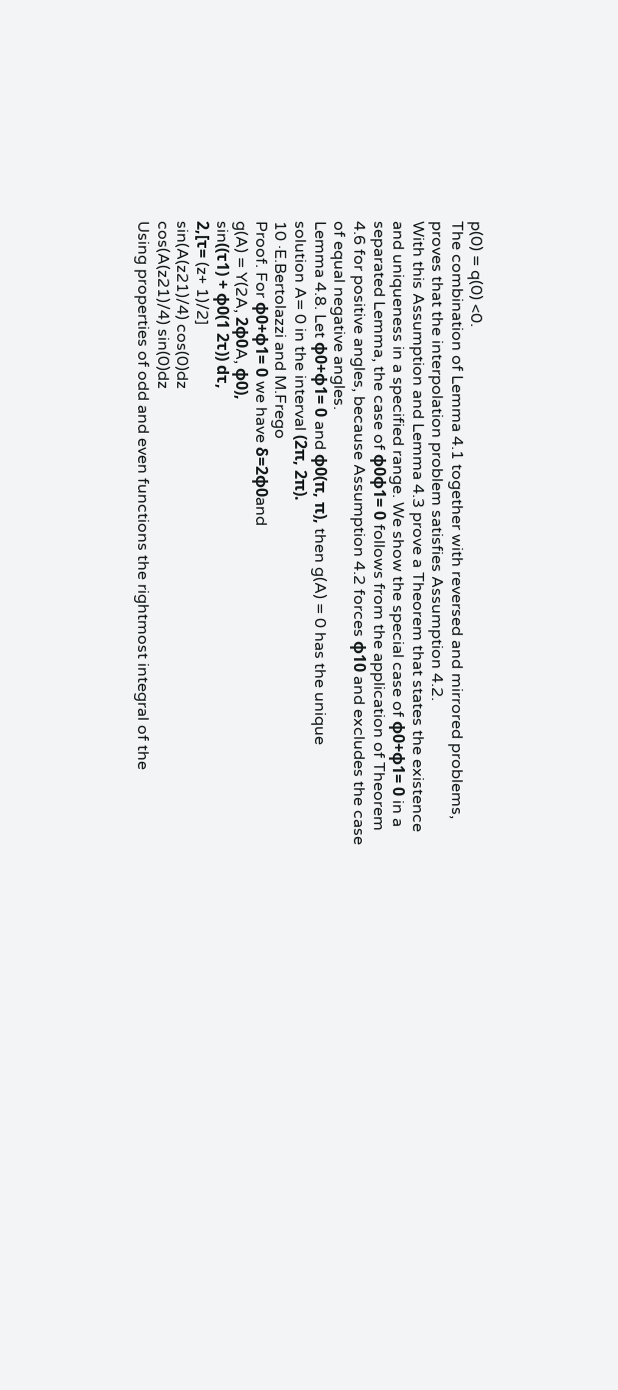p(0) = q(0) <0.
The combination of Lemma 4.1 together with reversed and mirrored problems,
proves that the interpolation problem satisfies Assumption 4.2.
With this Assumption and Lemma 4.3 prove a Theorem that states the existence
and uniqueness in a specified range. We show the special case of φ0+φ1= 0 in a
separated Lemma, the case of φ0φ1= 0 follows from the application of Theorem
4.6 for positive angles, because Assumption 4.2 forces φ10 and excludes the case
of equal negative angles.
Lemma 4.8. Let φ0+φ1= 0 and φ0(π, π), then g(A) = 0 has the unique
solution A= 0 in the interval (2π, 2π).
10 ·E.Bertolazzi and M.Frego
Proof. For φ0+φ1= 0 we have δ=2φ0and
g(A) = Y(2A, 2φ0A, φ0),
sin((τ1) + φ0(1 2τ)) dτ,
2,[τ= (z+ 1)/2]
sin(A(z21)/4) cos(0)dz
cos(A(z21)/4) sin(0)dz
Using properties of odd and even functions the rightmost integral of the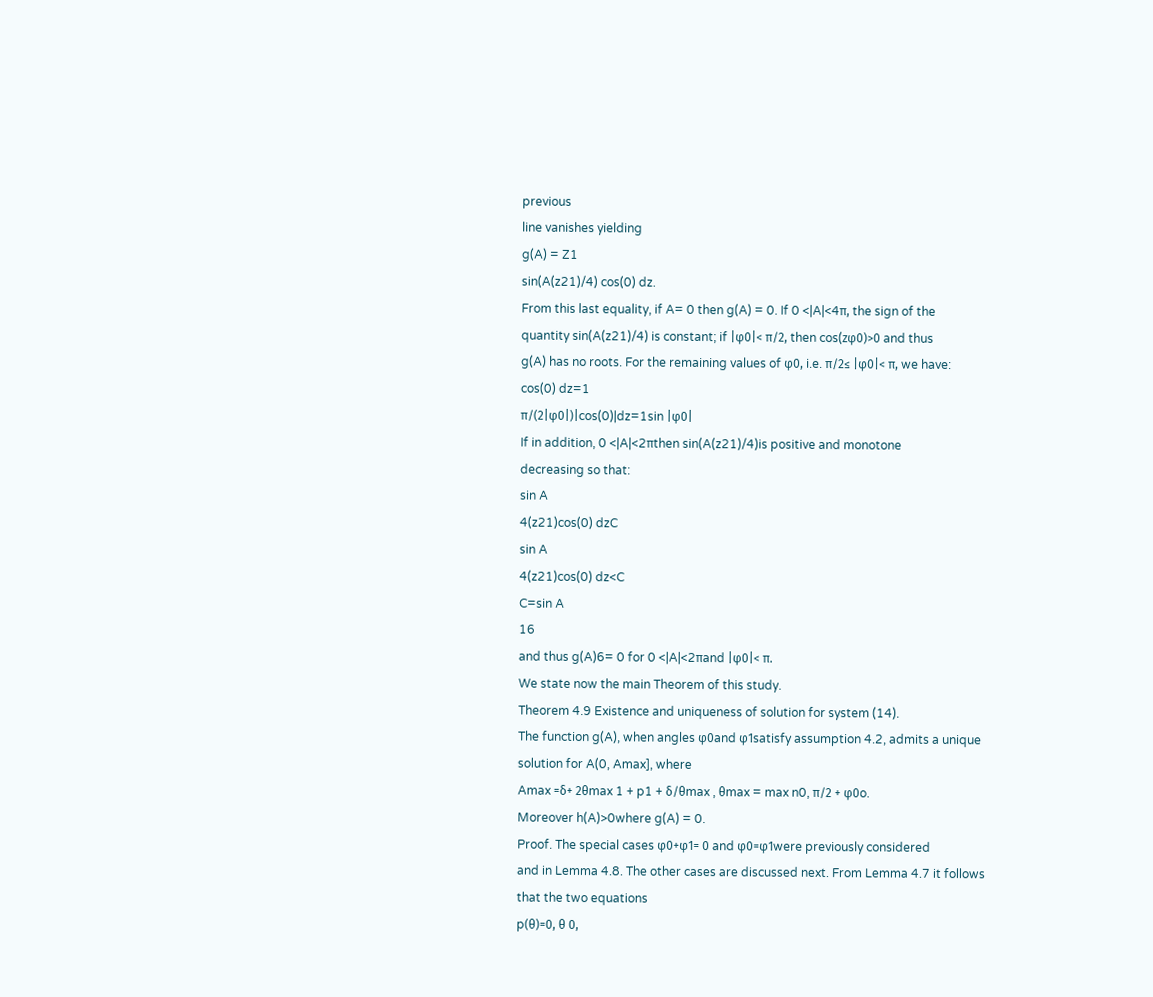previous
line vanishes yielding
g(A) = Z1
sin(A(z21)/4) cos(0) dz.
From this last equality, if A= 0 then g(A) = 0. If 0 <|A|<4π, the sign of the
quantity sin(A(z21)/4) is constant; if |φ0|< π/2, then cos(zφ0)>0 and thus
g(A) has no roots. For the remaining values of φ0, i.e. π/2≤ |φ0|< π, we have:
cos(0) dz=1
π/(2|φ0|)|cos(0)|dz=1sin |φ0|
If in addition, 0 <|A|<2πthen sin(A(z21)/4)is positive and monotone
decreasing so that:
sin A
4(z21)cos(0) dzC
sin A
4(z21)cos(0) dz<C
C=sin A
16
and thus g(A)6= 0 for 0 <|A|<2πand |φ0|< π.
We state now the main Theorem of this study.
Theorem 4.9 Existence and uniqueness of solution for system (14).
The function g(A), when angles φ0and φ1satisfy assumption 4.2, admits a unique
solution for A(0, Amax], where
Amax =δ+ 2θmax 1 + p1 + δ/θmax , θmax = max n0, π/2 + φ0o.
Moreover h(A)>0where g(A) = 0.
Proof. The special cases φ0+φ1= 0 and φ0=φ1were previously considered
and in Lemma 4.8. The other cases are discussed next. From Lemma 4.7 it follows
that the two equations
p(θ)=0, θ 0,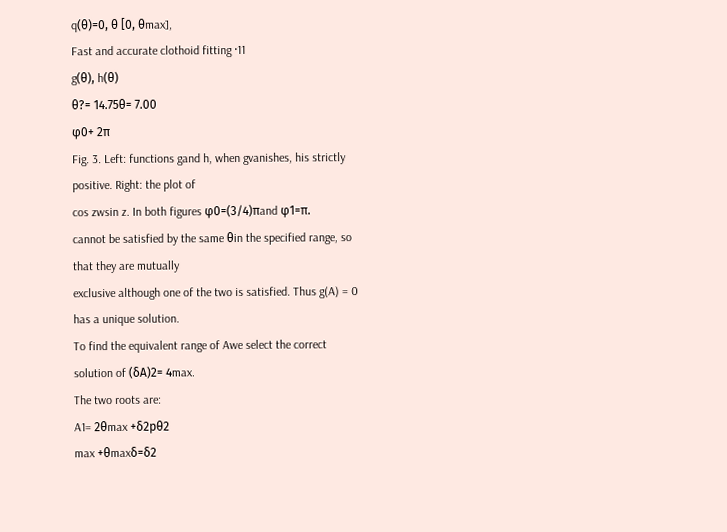q(θ)=0, θ [0, θmax],
Fast and accurate clothoid fitting ·11
g(θ), h(θ)
θ?= 14.75θ= 7.00
φ0+ 2π
Fig. 3. Left: functions gand h, when gvanishes, his strictly positive. Right: the plot of
cos zwsin z. In both figures φ0=(3/4)πand φ1=π.
cannot be satisfied by the same θin the specified range, so that they are mutually
exclusive although one of the two is satisfied. Thus g(A) = 0 has a unique solution.
To find the equivalent range of Awe select the correct solution of (δA)2= 4max.
The two roots are:
A1= 2θmax +δ2pθ2
max +θmaxδ=δ2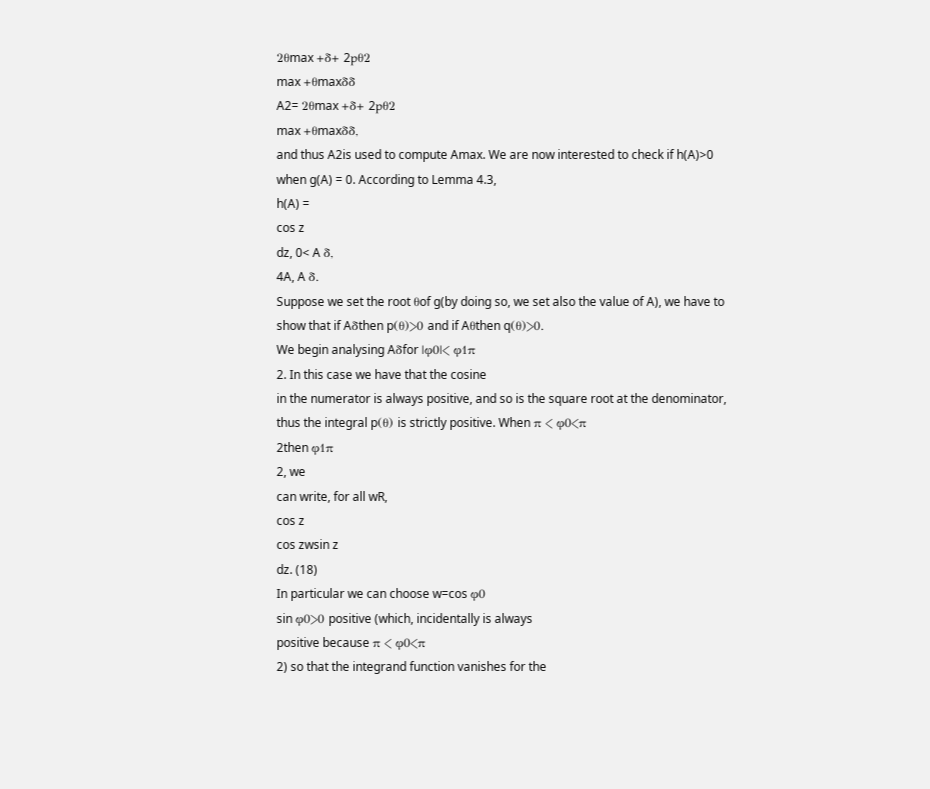2θmax +δ+ 2pθ2
max +θmaxδδ
A2= 2θmax +δ+ 2pθ2
max +θmaxδδ,
and thus A2is used to compute Amax. We are now interested to check if h(A)>0
when g(A) = 0. According to Lemma 4.3,
h(A) =
cos z
dz, 0< A δ,
4A, A δ.
Suppose we set the root θof g(by doing so, we set also the value of A), we have to
show that if Aδthen p(θ)>0 and if Aθthen q(θ)>0.
We begin analysing Aδfor |φ0|< φ1π
2. In this case we have that the cosine
in the numerator is always positive, and so is the square root at the denominator,
thus the integral p(θ) is strictly positive. When π < φ0<π
2then φ1π
2, we
can write, for all wR,
cos z
cos zwsin z
dz. (18)
In particular we can choose w=cos φ0
sin φ0>0 positive (which, incidentally is always
positive because π < φ0<π
2) so that the integrand function vanishes for the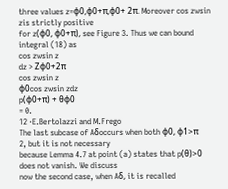three values z=φ0,φ0+π,φ0+ 2π. Moreover cos zwsin zis strictly positive
for z(φ0, φ0+π), see Figure 3. Thus we can bound integral (18) as
cos zwsin z
dz > Zφ0+2π
cos zwsin z
φ0cos zwsin zdz
p(φ0+π) + θφ0
= 0.
12 ·E.Bertolazzi and M.Frego
The last subcase of Aδoccurs when both φ0, φ1>π
2, but it is not necessary
because Lemma 4.7 at point (a) states that p(θ)>0 does not vanish. We discuss
now the second case, when Aδ, it is recalled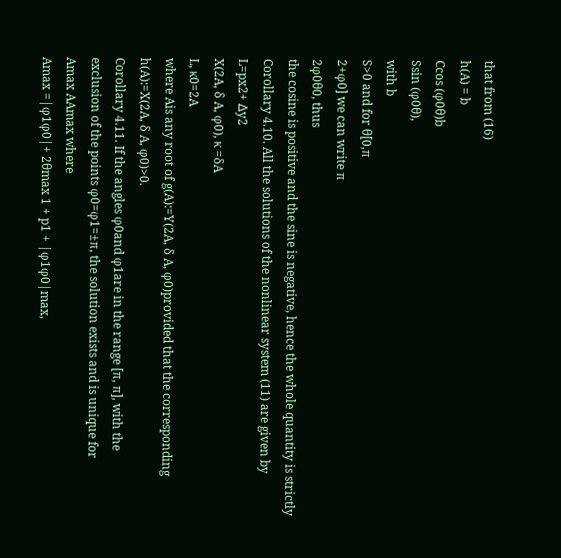that from (16)
h(A) = b
Ccos (φ0θ)b
Ssin (φ0θ),
with b
S>0 and for θ[0,π
2+φ0] we can write π
2φ0θ0, thus
the cosine is positive and the sine is negative, hence the whole quantity is strictly
Corollary 4.10. All the solutions of the nonlinear system (11) are given by
L=px2+ ∆y2
X(2A, δ A, φ0), κ =δA
L, κ0=2A
where Ais any root of g(A):=Y(2A, δ A, φ0)provided that the corresponding
h(A):=X(2A, δ A, φ0)>0.
Corollary 4.11. If the angles φ0and φ1are in the range [π, π], with the
exclusion of the points φ0=φ1=±π, the solution exists and is unique for
Amax AAmax where
Amax =|φ1φ0|+ 2θmax 1 + p1 + |φ1φ0|max,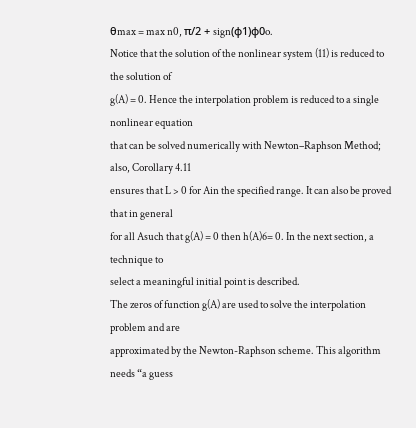θmax = max n0, π/2 + sign(φ1)φ0o.
Notice that the solution of the nonlinear system (11) is reduced to the solution of
g(A) = 0. Hence the interpolation problem is reduced to a single nonlinear equation
that can be solved numerically with Newton–Raphson Method; also, Corollary 4.11
ensures that L > 0 for Ain the specified range. It can also be proved that in general
for all Asuch that g(A) = 0 then h(A)6= 0. In the next section, a technique to
select a meaningful initial point is described.
The zeros of function g(A) are used to solve the interpolation problem and are
approximated by the Newton-Raphson scheme. This algorithm needs “a guess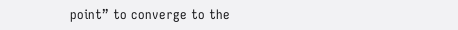point” to converge to the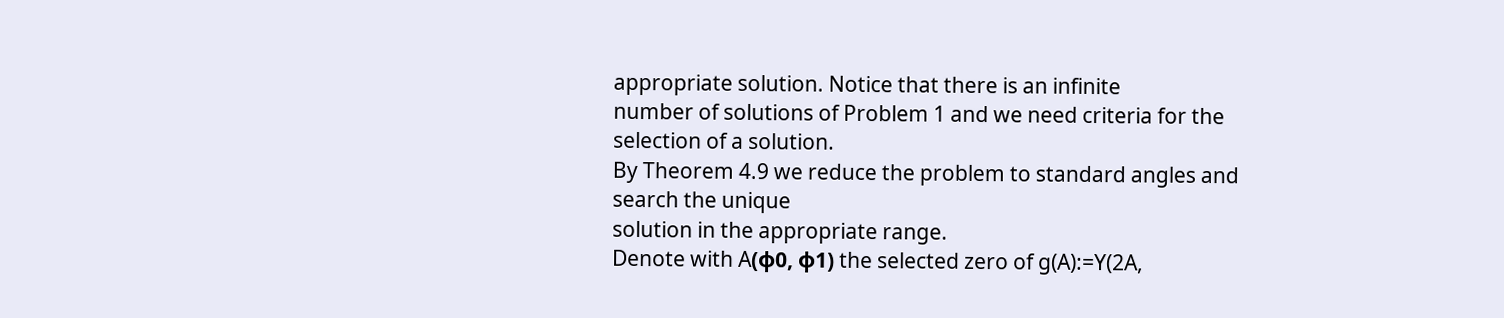appropriate solution. Notice that there is an infinite
number of solutions of Problem 1 and we need criteria for the selection of a solution.
By Theorem 4.9 we reduce the problem to standard angles and search the unique
solution in the appropriate range.
Denote with A(φ0, φ1) the selected zero of g(A):=Y(2A,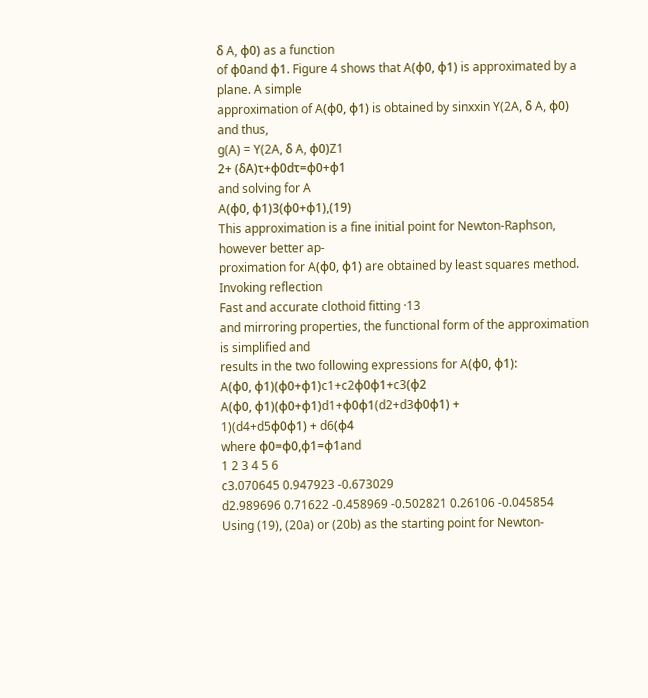δ A, φ0) as a function
of φ0and φ1. Figure 4 shows that A(φ0, φ1) is approximated by a plane. A simple
approximation of A(φ0, φ1) is obtained by sinxxin Y(2A, δ A, φ0) and thus,
g(A) = Y(2A, δ A, φ0)Z1
2+ (δA)τ+φ0dτ=φ0+φ1
and solving for A
A(φ0, φ1)3(φ0+φ1),(19)
This approximation is a fine initial point for Newton-Raphson, however better ap-
proximation for A(φ0, φ1) are obtained by least squares method. Invoking reflection
Fast and accurate clothoid fitting ·13
and mirroring properties, the functional form of the approximation is simplified and
results in the two following expressions for A(φ0, φ1):
A(φ0, φ1)(φ0+φ1)c1+c2φ0φ1+c3(φ2
A(φ0, φ1)(φ0+φ1)d1+φ0φ1(d2+d3φ0φ1) +
1)(d4+d5φ0φ1) + d6(φ4
where φ0=φ0,φ1=φ1and
1 2 3 4 5 6
c3.070645 0.947923 -0.673029
d2.989696 0.71622 -0.458969 -0.502821 0.26106 -0.045854
Using (19), (20a) or (20b) as the starting point for Newton-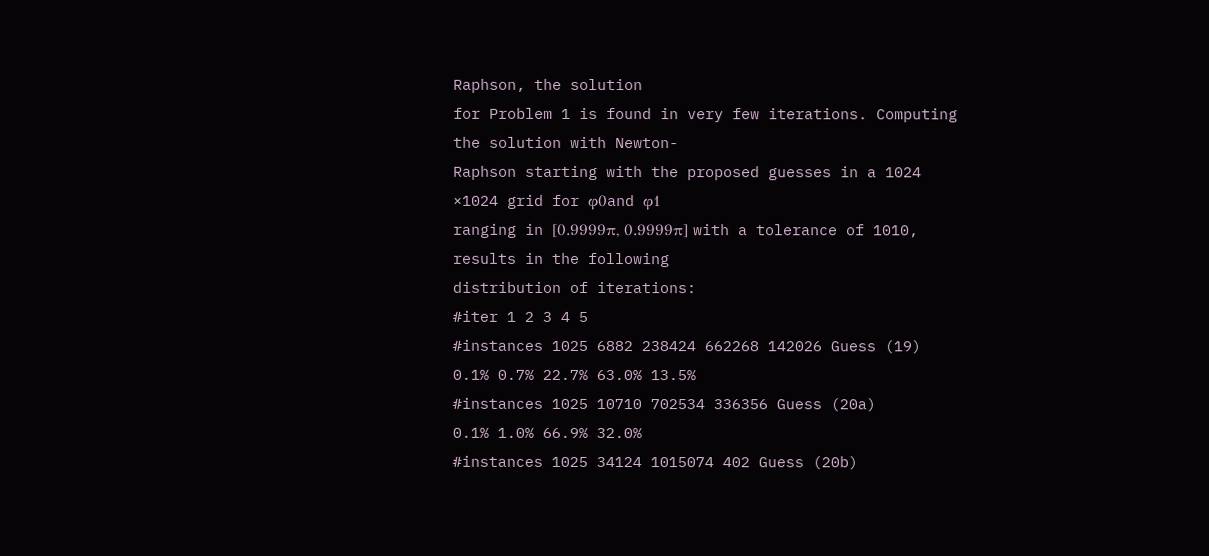Raphson, the solution
for Problem 1 is found in very few iterations. Computing the solution with Newton-
Raphson starting with the proposed guesses in a 1024 ×1024 grid for φ0and φ1
ranging in [0.9999π, 0.9999π] with a tolerance of 1010, results in the following
distribution of iterations:
#iter 1 2 3 4 5
#instances 1025 6882 238424 662268 142026 Guess (19)
0.1% 0.7% 22.7% 63.0% 13.5%
#instances 1025 10710 702534 336356 Guess (20a)
0.1% 1.0% 66.9% 32.0%
#instances 1025 34124 1015074 402 Guess (20b)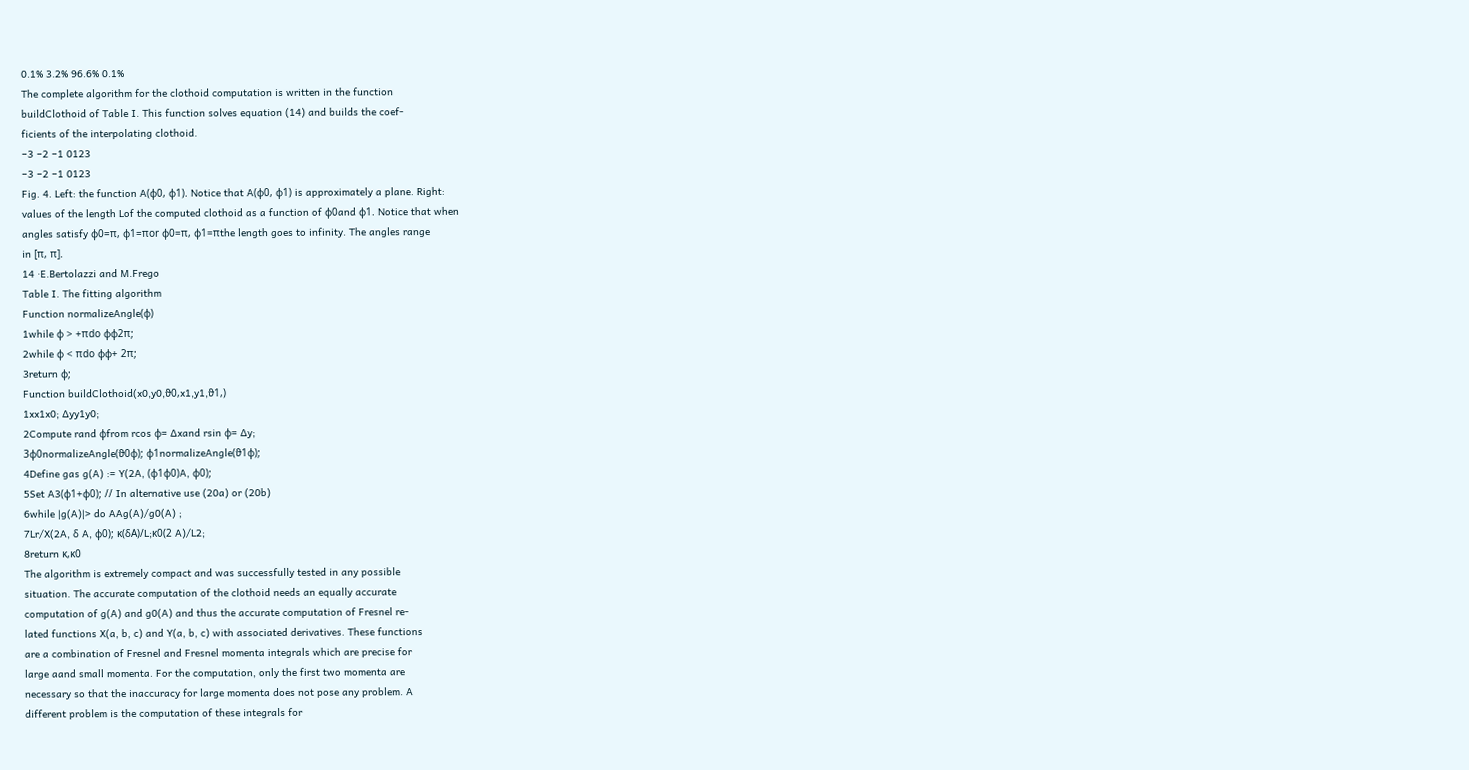0.1% 3.2% 96.6% 0.1%
The complete algorithm for the clothoid computation is written in the function
buildClothoid of Table I. This function solves equation (14) and builds the coef-
ficients of the interpolating clothoid.
−3 −2 −1 0123
−3 −2 −1 0123
Fig. 4. Left: the function A(φ0, φ1). Notice that A(φ0, φ1) is approximately a plane. Right:
values of the length Lof the computed clothoid as a function of φ0and φ1. Notice that when
angles satisfy φ0=π, φ1=πor φ0=π, φ1=πthe length goes to infinity. The angles range
in [π, π].
14 ·E.Bertolazzi and M.Frego
Table I. The fitting algorithm
Function normalizeAngle(φ)
1while φ > +πdo φφ2π;
2while φ < πdo φφ+ 2π;
3return φ;
Function buildClothoid(x0,y0,ϑ0,x1,y1,ϑ1,)
1xx1x0; ∆yy1y0;
2Compute rand ϕfrom rcos ϕ= ∆xand rsin ϕ= ∆y;
3φ0normalizeAngle(ϑ0ϕ); φ1normalizeAngle(ϑ1ϕ);
4Define gas g(A) := Y(2A, (φ1φ0)A, φ0);
5Set A3(φ1+φ0); // In alternative use (20a) or (20b)
6while |g(A)|> do AAg(A)/g0(A) ;
7Lr/X(2A, δ A, φ0); κ(δA)/L;κ0(2 A)/L2;
8return κ,κ0
The algorithm is extremely compact and was successfully tested in any possible
situation. The accurate computation of the clothoid needs an equally accurate
computation of g(A) and g0(A) and thus the accurate computation of Fresnel re-
lated functions X(a, b, c) and Y(a, b, c) with associated derivatives. These functions
are a combination of Fresnel and Fresnel momenta integrals which are precise for
large aand small momenta. For the computation, only the first two momenta are
necessary so that the inaccuracy for large momenta does not pose any problem. A
different problem is the computation of these integrals for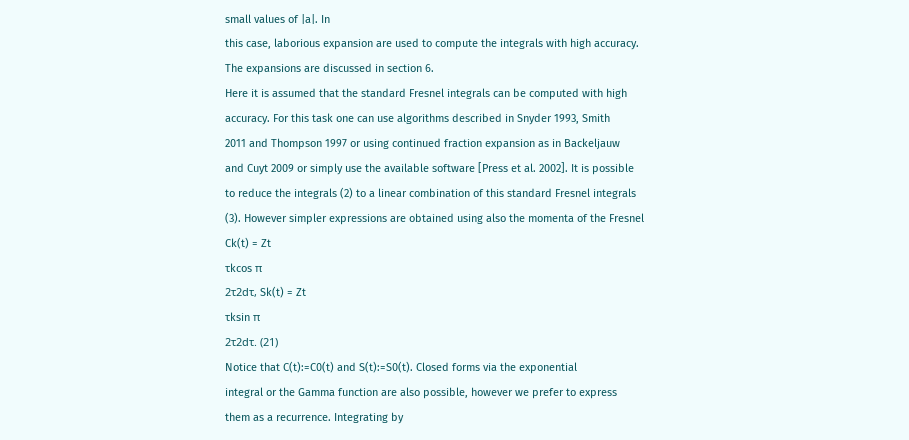small values of |a|. In
this case, laborious expansion are used to compute the integrals with high accuracy.
The expansions are discussed in section 6.
Here it is assumed that the standard Fresnel integrals can be computed with high
accuracy. For this task one can use algorithms described in Snyder 1993, Smith
2011 and Thompson 1997 or using continued fraction expansion as in Backeljauw
and Cuyt 2009 or simply use the available software [Press et al. 2002]. It is possible
to reduce the integrals (2) to a linear combination of this standard Fresnel integrals
(3). However simpler expressions are obtained using also the momenta of the Fresnel
Ck(t) = Zt
τkcos π
2τ2dτ, Sk(t) = Zt
τksin π
2τ2dτ. (21)
Notice that C(t):=C0(t) and S(t):=S0(t). Closed forms via the exponential
integral or the Gamma function are also possible, however we prefer to express
them as a recurrence. Integrating by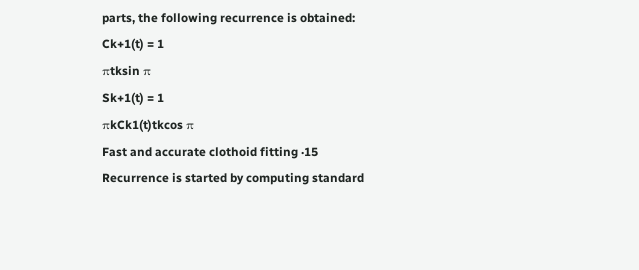parts, the following recurrence is obtained:
Ck+1(t) = 1
πtksin π
Sk+1(t) = 1
πkCk1(t)tkcos π
Fast and accurate clothoid fitting ·15
Recurrence is started by computing standard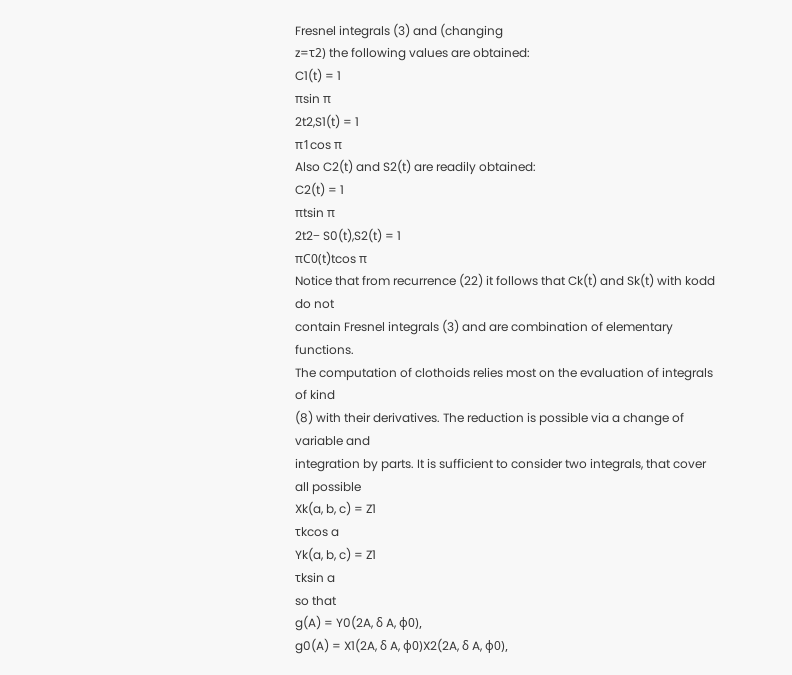Fresnel integrals (3) and (changing
z=τ2) the following values are obtained:
C1(t) = 1
πsin π
2t2,S1(t) = 1
π1cos π
Also C2(t) and S2(t) are readily obtained:
C2(t) = 1
πtsin π
2t2− S0(t),S2(t) = 1
πC0(t)tcos π
Notice that from recurrence (22) it follows that Ck(t) and Sk(t) with kodd do not
contain Fresnel integrals (3) and are combination of elementary functions.
The computation of clothoids relies most on the evaluation of integrals of kind
(8) with their derivatives. The reduction is possible via a change of variable and
integration by parts. It is sufficient to consider two integrals, that cover all possible
Xk(a, b, c) = Z1
τkcos a
Yk(a, b, c) = Z1
τksin a
so that
g(A) = Y0(2A, δ A, φ0),
g0(A) = X1(2A, δ A, φ0)X2(2A, δ A, φ0),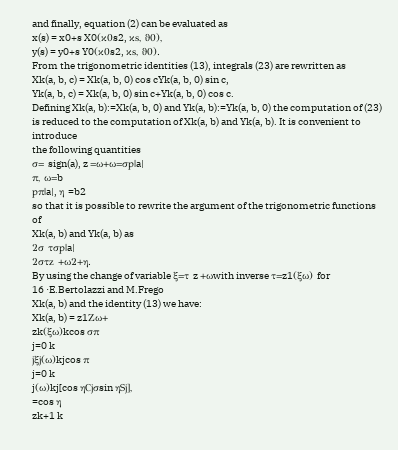and finally, equation (2) can be evaluated as
x(s) = x0+s X0(κ0s2, κs, ϑ0),
y(s) = y0+s Y0(κ0s2, κs, ϑ0).
From the trigonometric identities (13), integrals (23) are rewritten as
Xk(a, b, c) = Xk(a, b, 0) cos cYk(a, b, 0) sin c,
Yk(a, b, c) = Xk(a, b, 0) sin c+Yk(a, b, 0) cos c.
Defining Xk(a, b):=Xk(a, b, 0) and Yk(a, b):=Yk(a, b, 0) the computation of (23)
is reduced to the computation of Xk(a, b) and Yk(a, b). It is convenient to introduce
the following quantities
σ= sign(a), z =ω+ω=σp|a|
π, ω=b
pπ|a|, η =b2
so that it is possible to rewrite the argument of the trigonometric functions of
Xk(a, b) and Yk(a, b) as
2σ τσp|a|
2στz +ω2+η.
By using the change of variable ξ=τ z +ωwith inverse τ=z1(ξω) for
16 ·E.Bertolazzi and M.Frego
Xk(a, b) and the identity (13) we have:
Xk(a, b) = z1Zω+
zk(ξω)kcos σπ
j=0 k
jξj(ω)kjcos π
j=0 k
j(ω)kj[cos ηCjσsin ηSj],
=cos η
zk+1 k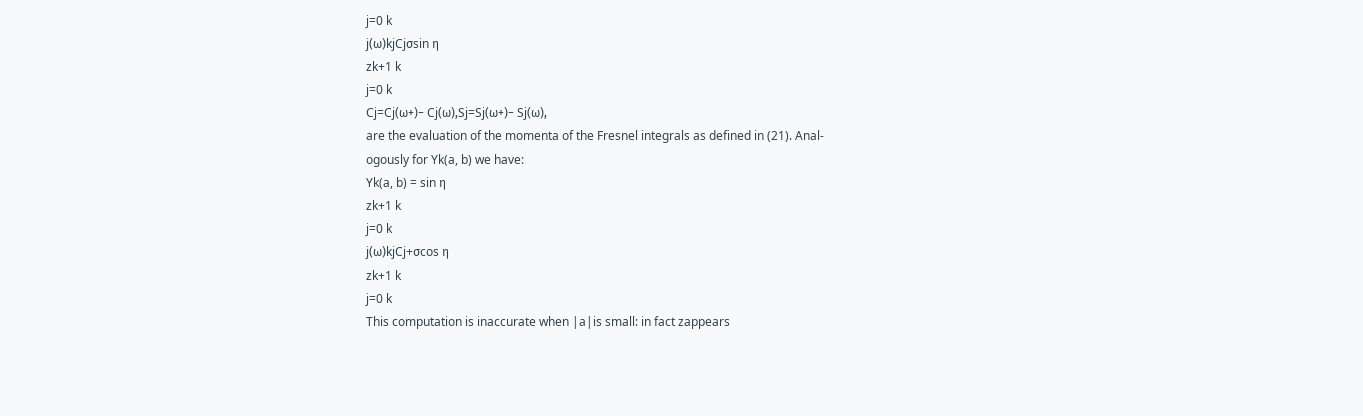j=0 k
j(ω)kjCjσsin η
zk+1 k
j=0 k
Cj=Cj(ω+)− Cj(ω),Sj=Sj(ω+)− Sj(ω),
are the evaluation of the momenta of the Fresnel integrals as defined in (21). Anal-
ogously for Yk(a, b) we have:
Yk(a, b) = sin η
zk+1 k
j=0 k
j(ω)kjCj+σcos η
zk+1 k
j=0 k
This computation is inaccurate when |a|is small: in fact zappears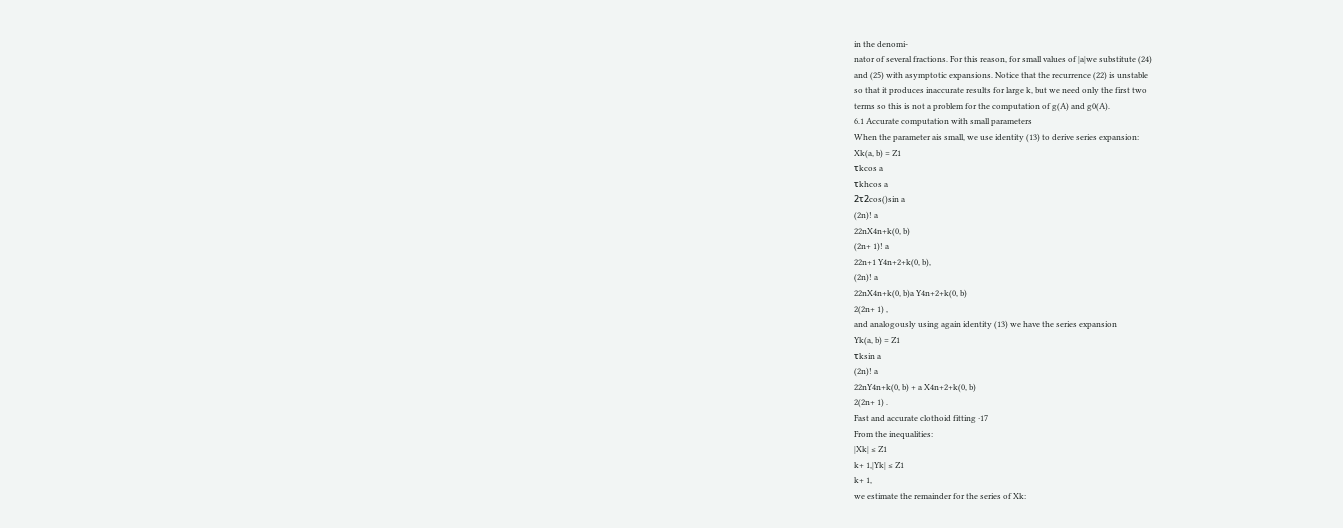in the denomi-
nator of several fractions. For this reason, for small values of |a|we substitute (24)
and (25) with asymptotic expansions. Notice that the recurrence (22) is unstable
so that it produces inaccurate results for large k, but we need only the first two
terms so this is not a problem for the computation of g(A) and g0(A).
6.1 Accurate computation with small parameters
When the parameter ais small, we use identity (13) to derive series expansion:
Xk(a, b) = Z1
τkcos a
τkhcos a
2τ2cos()sin a
(2n)! a
22nX4n+k(0, b)
(2n+ 1)! a
22n+1 Y4n+2+k(0, b),
(2n)! a
22nX4n+k(0, b)a Y4n+2+k(0, b)
2(2n+ 1) ,
and analogously using again identity (13) we have the series expansion
Yk(a, b) = Z1
τksin a
(2n)! a
22nY4n+k(0, b) + a X4n+2+k(0, b)
2(2n+ 1) .
Fast and accurate clothoid fitting ·17
From the inequalities:
|Xk| ≤ Z1
k+ 1,|Yk| ≤ Z1
k+ 1,
we estimate the remainder for the series of Xk: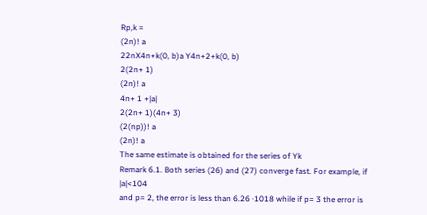Rp,k =
(2n)! a
22nX4n+k(0, b)a Y4n+2+k(0, b)
2(2n+ 1)
(2n)! a
4n+ 1 +|a|
2(2n+ 1)(4n+ 3)
(2(np))! a
(2n)! a
The same estimate is obtained for the series of Yk
Remark 6.1. Both series (26) and (27) converge fast. For example, if |a|<104
and p= 2, the error is less than 6.26 ·1018 while if p= 3 the error is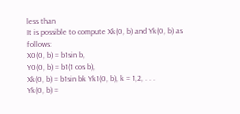less than
It is possible to compute Xk(0, b) and Yk(0, b) as follows:
X0(0, b) = b1sin b,
Y0(0, b) = b1(1 cos b),
Xk(0, b) = b1sin bk Yk1(0, b), k = 1,2, . . .
Yk(0, b) =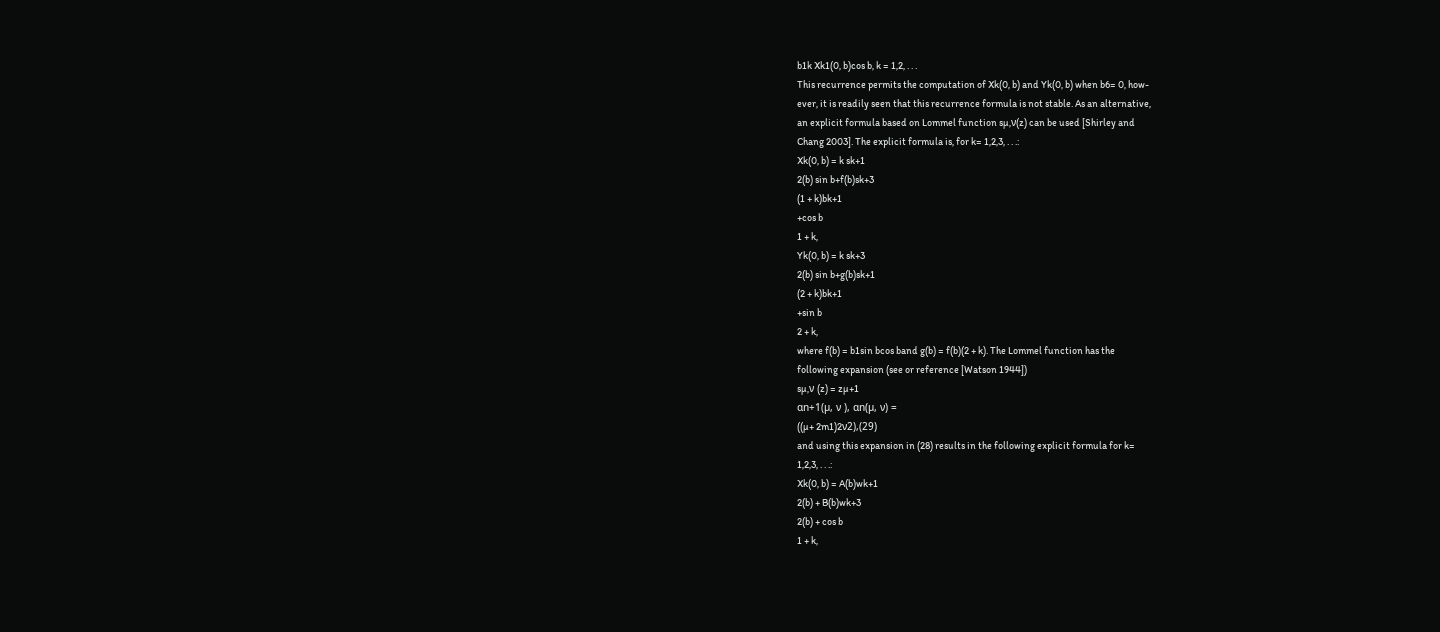b1k Xk1(0, b)cos b, k = 1,2, . . .
This recurrence permits the computation of Xk(0, b) and Yk(0, b) when b6= 0, how-
ever, it is readily seen that this recurrence formula is not stable. As an alternative,
an explicit formula based on Lommel function sµ,ν(z) can be used [Shirley and
Chang 2003]. The explicit formula is, for k= 1,2,3, . . .:
Xk(0, b) = k sk+1
2(b) sin b+f(b)sk+3
(1 + k)bk+1
+cos b
1 + k,
Yk(0, b) = k sk+3
2(b) sin b+g(b)sk+1
(2 + k)bk+1
+sin b
2 + k,
where f(b) = b1sin bcos band g(b) = f(b)(2 + k). The Lommel function has the
following expansion (see or reference [Watson 1944])
sµ,ν (z) = zµ+1
αn+1(µ, ν ), αn(µ, ν) =
((µ+ 2m1)2ν2),(29)
and using this expansion in (28) results in the following explicit formula for k=
1,2,3, . . .:
Xk(0, b) = A(b)wk+1
2(b) + B(b)wk+3
2(b) + cos b
1 + k,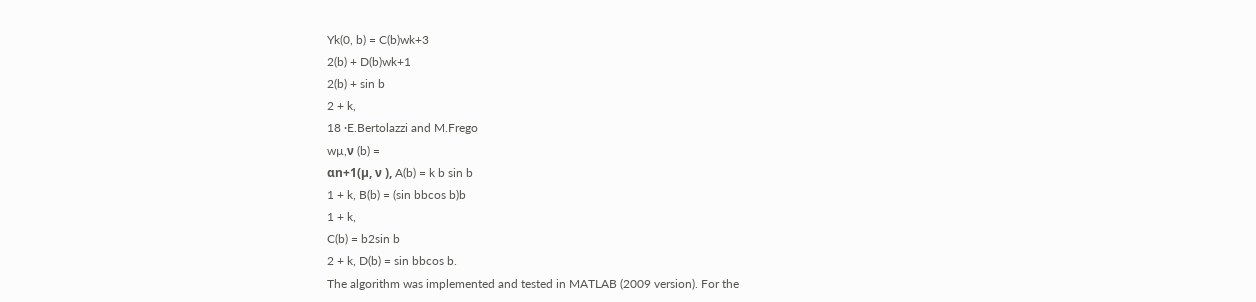Yk(0, b) = C(b)wk+3
2(b) + D(b)wk+1
2(b) + sin b
2 + k,
18 ·E.Bertolazzi and M.Frego
wµ,ν (b) =
αn+1(µ, ν ), A(b) = k b sin b
1 + k, B(b) = (sin bbcos b)b
1 + k,
C(b) = b2sin b
2 + k, D(b) = sin bbcos b.
The algorithm was implemented and tested in MATLAB (2009 version). For the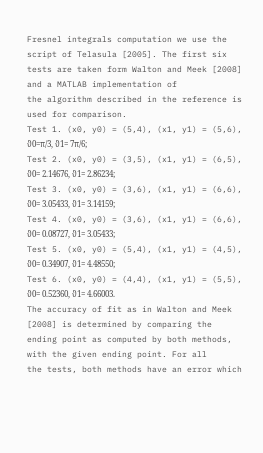Fresnel integrals computation we use the script of Telasula [2005]. The first six
tests are taken form Walton and Meek [2008] and a MATLAB implementation of
the algorithm described in the reference is used for comparison.
Test 1. (x0, y0) = (5,4), (x1, y1) = (5,6), ϑ0=π/3, ϑ1= 7π/6;
Test 2. (x0, y0) = (3,5), (x1, y1) = (6,5), ϑ0= 2.14676, ϑ1= 2.86234;
Test 3. (x0, y0) = (3,6), (x1, y1) = (6,6), ϑ0= 3.05433, ϑ1= 3.14159;
Test 4. (x0, y0) = (3,6), (x1, y1) = (6,6), ϑ0= 0.08727, ϑ1= 3.05433;
Test 5. (x0, y0) = (5,4), (x1, y1) = (4,5), ϑ0= 0.34907, ϑ1= 4.48550;
Test 6. (x0, y0) = (4,4), (x1, y1) = (5,5), ϑ0= 0.52360, ϑ1= 4.66003.
The accuracy of fit as in Walton and Meek [2008] is determined by comparing the
ending point as computed by both methods, with the given ending point. For all
the tests, both methods have an error which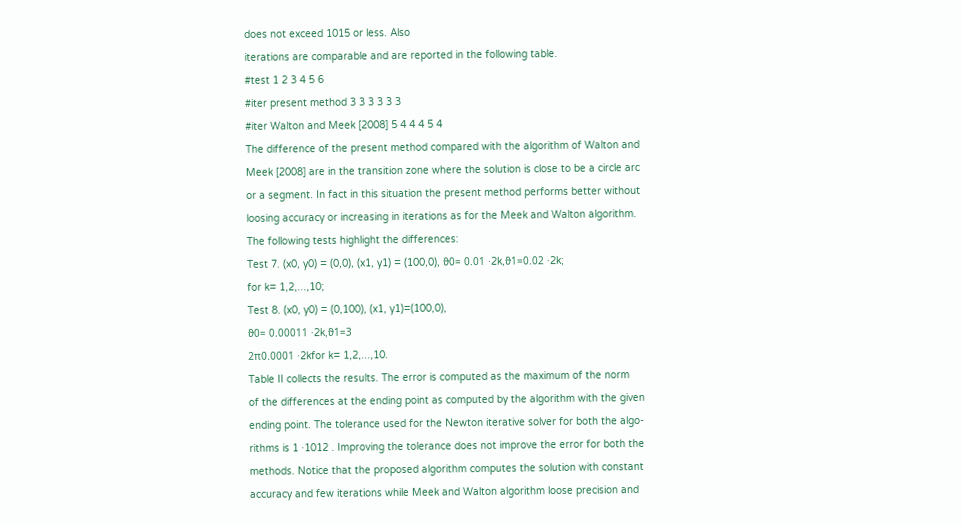does not exceed 1015 or less. Also
iterations are comparable and are reported in the following table.
#test 1 2 3 4 5 6
#iter present method 3 3 3 3 3 3
#iter Walton and Meek [2008] 5 4 4 4 5 4
The difference of the present method compared with the algorithm of Walton and
Meek [2008] are in the transition zone where the solution is close to be a circle arc
or a segment. In fact in this situation the present method performs better without
loosing accuracy or increasing in iterations as for the Meek and Walton algorithm.
The following tests highlight the differences:
Test 7. (x0, y0) = (0,0), (x1, y1) = (100,0), ϑ0= 0.01 ·2k,ϑ1=0.02 ·2k;
for k= 1,2,...,10;
Test 8. (x0, y0) = (0,100), (x1, y1)=(100,0),
ϑ0= 0.00011 ·2k,ϑ1=3
2π0.0001 ·2kfor k= 1,2,...,10.
Table II collects the results. The error is computed as the maximum of the norm
of the differences at the ending point as computed by the algorithm with the given
ending point. The tolerance used for the Newton iterative solver for both the algo-
rithms is 1 ·1012 . Improving the tolerance does not improve the error for both the
methods. Notice that the proposed algorithm computes the solution with constant
accuracy and few iterations while Meek and Walton algorithm loose precision and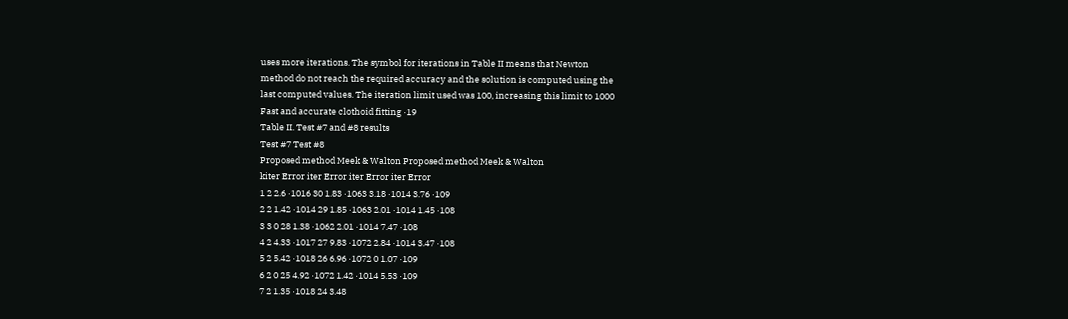uses more iterations. The symbol for iterations in Table II means that Newton
method do not reach the required accuracy and the solution is computed using the
last computed values. The iteration limit used was 100, increasing this limit to 1000
Fast and accurate clothoid fitting ·19
Table II. Test #7 and #8 results
Test #7 Test #8
Proposed method Meek & Walton Proposed method Meek & Walton
kiter Error iter Error iter Error iter Error
1 2 2.6 ·1016 30 1.83 ·1063 3.18 ·1014 3.76 ·109
2 2 1.42 ·1014 29 1.85 ·1063 2.01 ·1014 1.45 ·108
3 3 0 28 1.38 ·1062 2.01 ·1014 7.47 ·108
4 2 4.33 ·1017 27 9.83 ·1072 2.84 ·1014 3.47 ·108
5 2 5.42 ·1018 26 6.96 ·1072 0 1.07 ·109
6 2 0 25 4.92 ·1072 1.42 ·1014 5.53 ·109
7 2 1.35 ·1018 24 3.48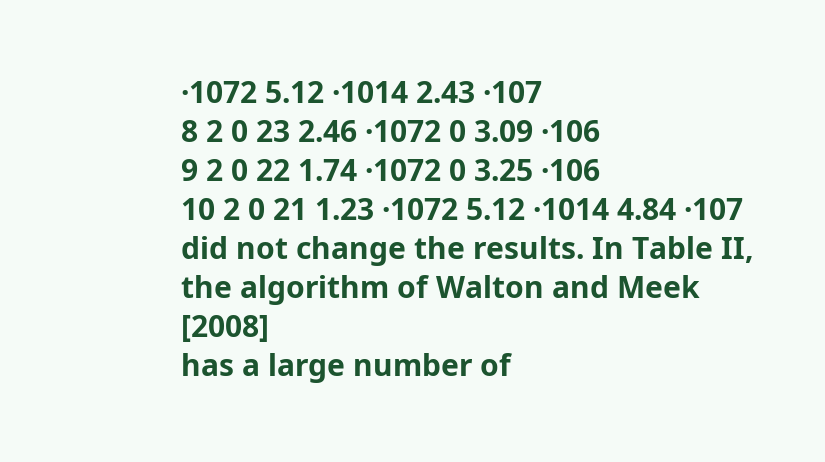·1072 5.12 ·1014 2.43 ·107
8 2 0 23 2.46 ·1072 0 3.09 ·106
9 2 0 22 1.74 ·1072 0 3.25 ·106
10 2 0 21 1.23 ·1072 5.12 ·1014 4.84 ·107
did not change the results. In Table II, the algorithm of Walton and Meek [2008]
has a large number of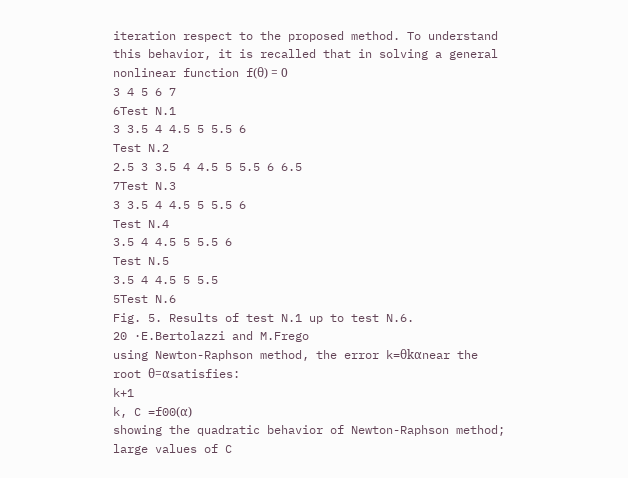iteration respect to the proposed method. To understand
this behavior, it is recalled that in solving a general nonlinear function f(θ) = 0
3 4 5 6 7
6Test N.1
3 3.5 4 4.5 5 5.5 6
Test N.2
2.5 3 3.5 4 4.5 5 5.5 6 6.5
7Test N.3
3 3.5 4 4.5 5 5.5 6
Test N.4
3.5 4 4.5 5 5.5 6
Test N.5
3.5 4 4.5 5 5.5
5Test N.6
Fig. 5. Results of test N.1 up to test N.6.
20 ·E.Bertolazzi and M.Frego
using Newton-Raphson method, the error k=θkαnear the root θ=αsatisfies:
k+1
k, C =f00(α)
showing the quadratic behavior of Newton-Raphson method; large values of C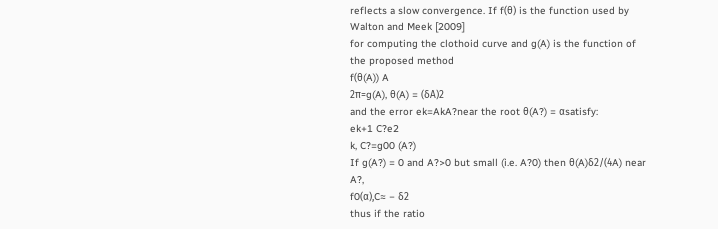reflects a slow convergence. If f(θ) is the function used by Walton and Meek [2009]
for computing the clothoid curve and g(A) is the function of the proposed method
f(θ(A)) A
2π=g(A), θ(A) = (δA)2
and the error ek=AkA?near the root θ(A?) = αsatisfy:
ek+1 C?e2
k, C?=g00 (A?)
If g(A?) = 0 and A?>0 but small (i.e. A?0) then θ(A)δ2/(4A) near A?,
f0(α),C≈ − δ2
thus if the ratio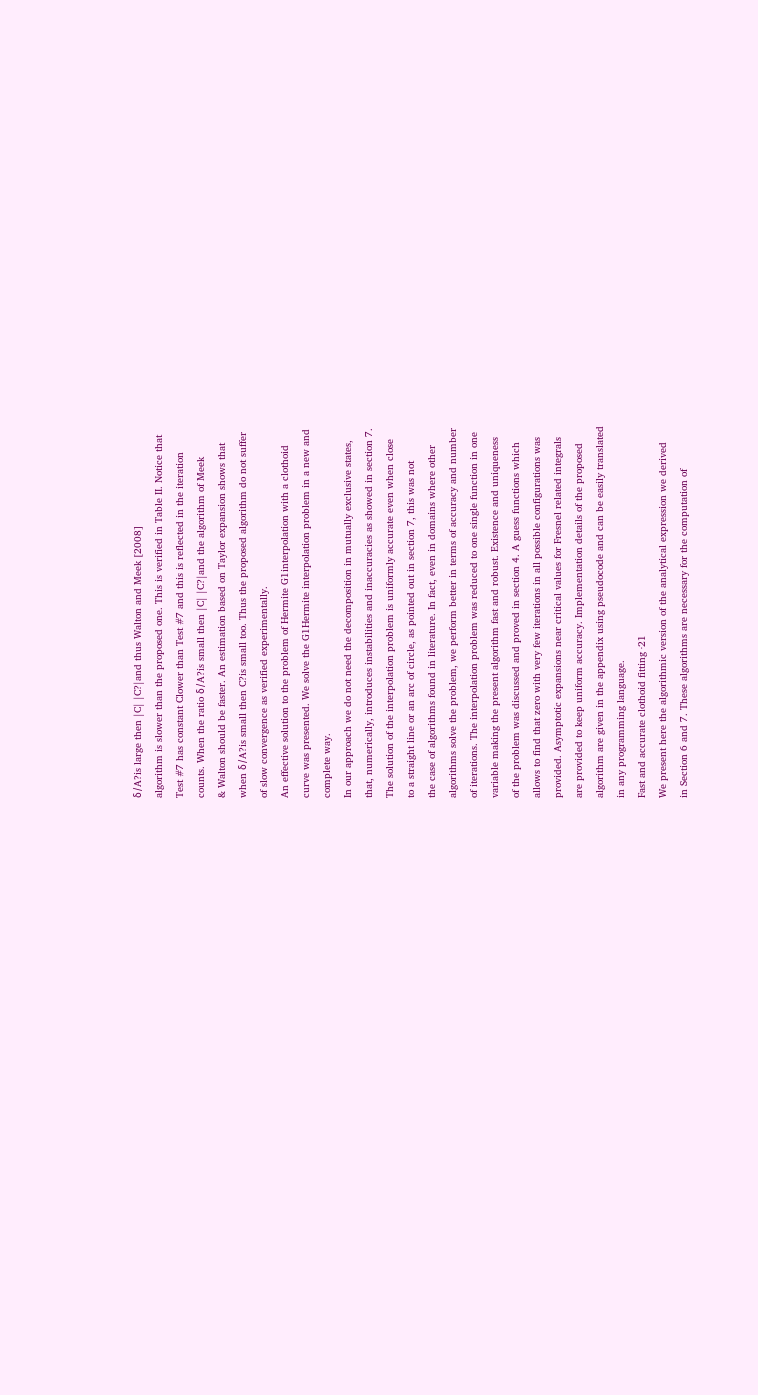δ/A?is large then |C| |C?|and thus Walton and Meek [2008]
algorithm is slower than the proposed one. This is verified in Table II. Notice that
Test #7 has constant Clower than Test #7 and this is reflected in the iteration
counts. When the ratio δ/A?is small then |C| |C?|and the algorithm of Meek
& Walton should be faster. An estimation based on Taylor expansion shows that
when δ/A?is small then C?is small too. Thus the proposed algorithm do not suffer
of slow convergence as verified experimentally.
An effective solution to the problem of Hermite G1interpolation with a clothoid
curve was presented. We solve the G1Hermite interpolation problem in a new and
complete way.
In our approach we do not need the decomposition in mutually exclusive states,
that, numerically, introduces instabilities and inaccuracies as showed in section 7.
The solution of the interpolation problem is uniformly accurate even when close
to a straight line or an arc of circle, as pointed out in section 7, this was not
the case of algorithms found in literature. In fact, even in domains where other
algorithms solve the problem, we perform better in terms of accuracy and number
of iterations. The interpolation problem was reduced to one single function in one
variable making the present algorithm fast and robust. Existence and uniqueness
of the problem was discussed and proved in section 4. A guess functions which
allows to find that zero with very few iterations in all possible configurations was
provided. Asymptotic expansions near critical values for Fresnel related integrals
are provided to keep uniform accuracy. Implementation details of the proposed
algorithm are given in the appendix using pseudocode and can be easily translated
in any programming language.
Fast and accurate clothoid fitting ·21
We present here the algorithmic version of the analytical expression we derived
in Section 6 and 7. These algorithms are necessary for the computation of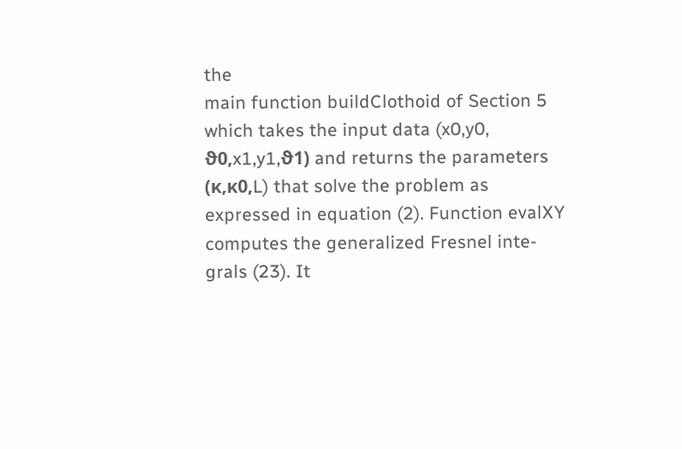the
main function buildClothoid of Section 5 which takes the input data (x0,y0,
ϑ0,x1,y1,ϑ1) and returns the parameters (κ,κ0,L) that solve the problem as
expressed in equation (2). Function evalXY computes the generalized Fresnel inte-
grals (23). It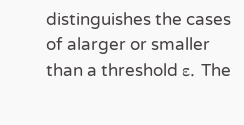distinguishes the cases of alarger or smaller than a threshold ε. The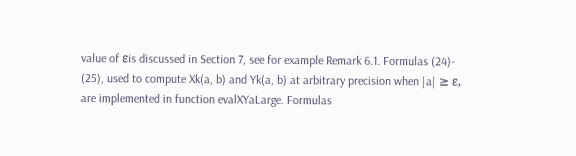value of εis discussed in Section 7, see for example Remark 6.1. Formulas (24)-
(25), used to compute Xk(a, b) and Yk(a, b) at arbitrary precision when |a| ≥ ε,
are implemented in function evalXYaLarge. Formulas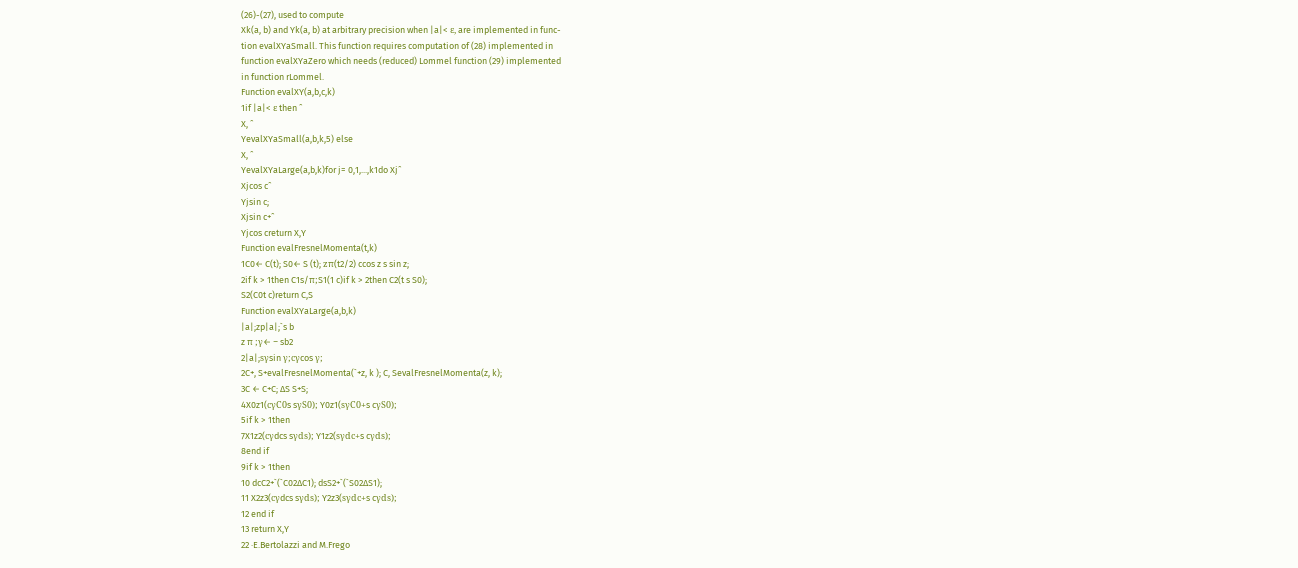(26)-(27), used to compute
Xk(a, b) and Yk(a, b) at arbitrary precision when |a|< ε, are implemented in func-
tion evalXYaSmall. This function requires computation of (28) implemented in
function evalXYaZero which needs (reduced) Lommel function (29) implemented
in function rLommel.
Function evalXY(a,b,c,k)
1if |a|< ε then ˆ
X, ˆ
YevalXYaSmall(a,b,k,5) else
X, ˆ
YevalXYaLarge(a,b,k)for j= 0,1,...,k1do Xjˆ
Xjcos cˆ
Yjsin c;
Xjsin c+ˆ
Yjcos creturn X,Y
Function evalFresnelMomenta(t,k)
1C0← C(t); S0← S (t); zπ(t2/2) ccos z s sin z;
2if k > 1then C1s/π;S1(1 c)if k > 2then C2(t s S0);
S2(C0t c)return C,S
Function evalXYaLarge(a,b,k)
|a|;zp|a|;`s b
z π ;γ← − sb2
2|a|;sγsin γ;cγcos γ;
2C+, S+evalFresnelMomenta(`+z, k ); C, SevalFresnelMomenta(z, k);
3C ← C+C; ∆S S+S;
4X0z1(cγC0s sγS0); Y0z1(sγC0+s cγS0);
5if k > 1then
7X1z2(cγdcs sγds); Y1z2(sγdc+s cγds);
8end if
9if k > 1then
10 dcC2+`(`C02∆C1); dsS2+`(`S02∆S1);
11 X2z3(cγdcs sγds); Y2z3(sγdc+s cγds);
12 end if
13 return X,Y
22 ·E.Bertolazzi and M.Frego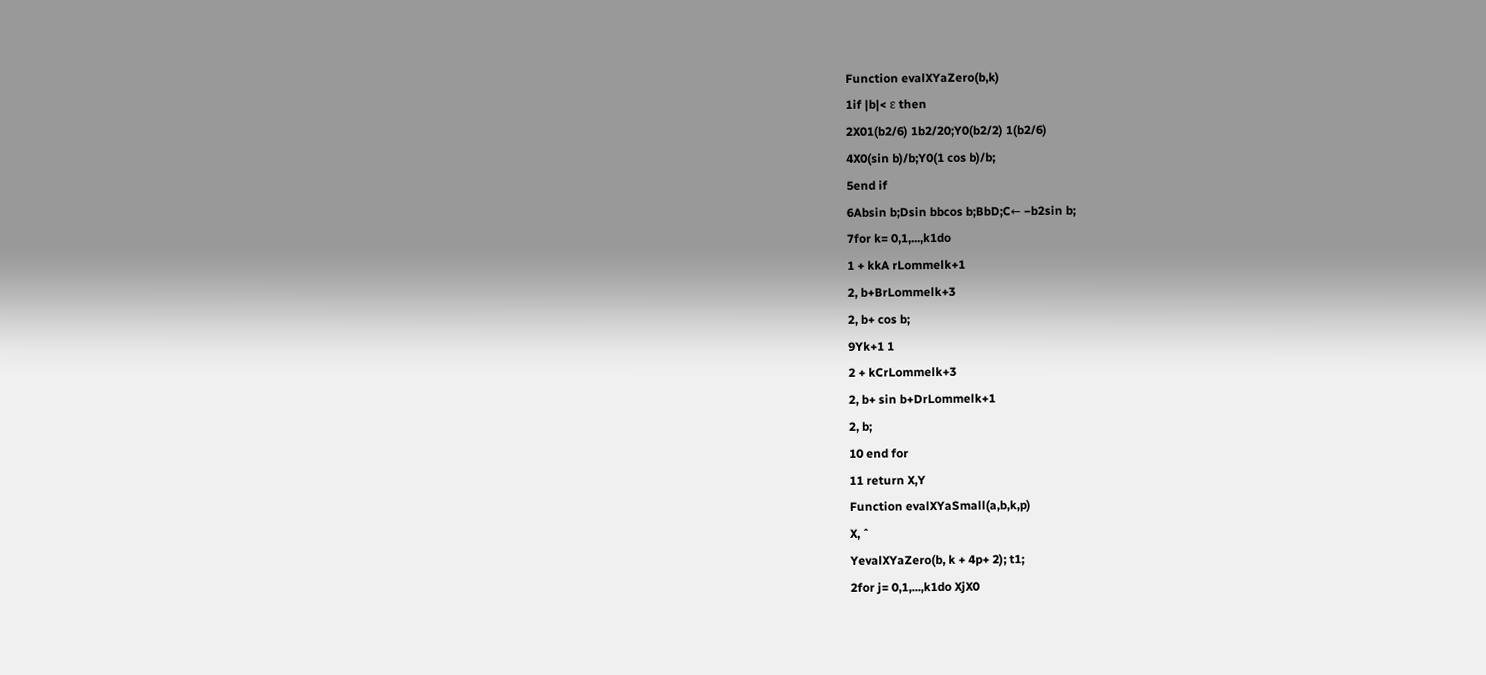Function evalXYaZero(b,k)
1if |b|< ε then
2X01(b2/6) 1b2/20;Y0(b2/2) 1(b2/6)
4X0(sin b)/b;Y0(1 cos b)/b;
5end if
6Absin b;Dsin bbcos b;BbD;C← −b2sin b;
7for k= 0,1,...,k1do
1 + kkA rLommelk+1
2, b+BrLommelk+3
2, b+ cos b;
9Yk+1 1
2 + kCrLommelk+3
2, b+ sin b+DrLommelk+1
2, b;
10 end for
11 return X,Y
Function evalXYaSmall(a,b,k,p)
X, ˆ
YevalXYaZero(b, k + 4p+ 2); t1;
2for j= 0,1,...,k1do XjX0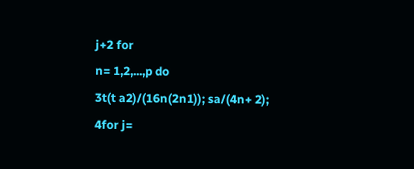j+2 for
n= 1,2,...,p do
3t(t a2)/(16n(2n1)); sa/(4n+ 2);
4for j=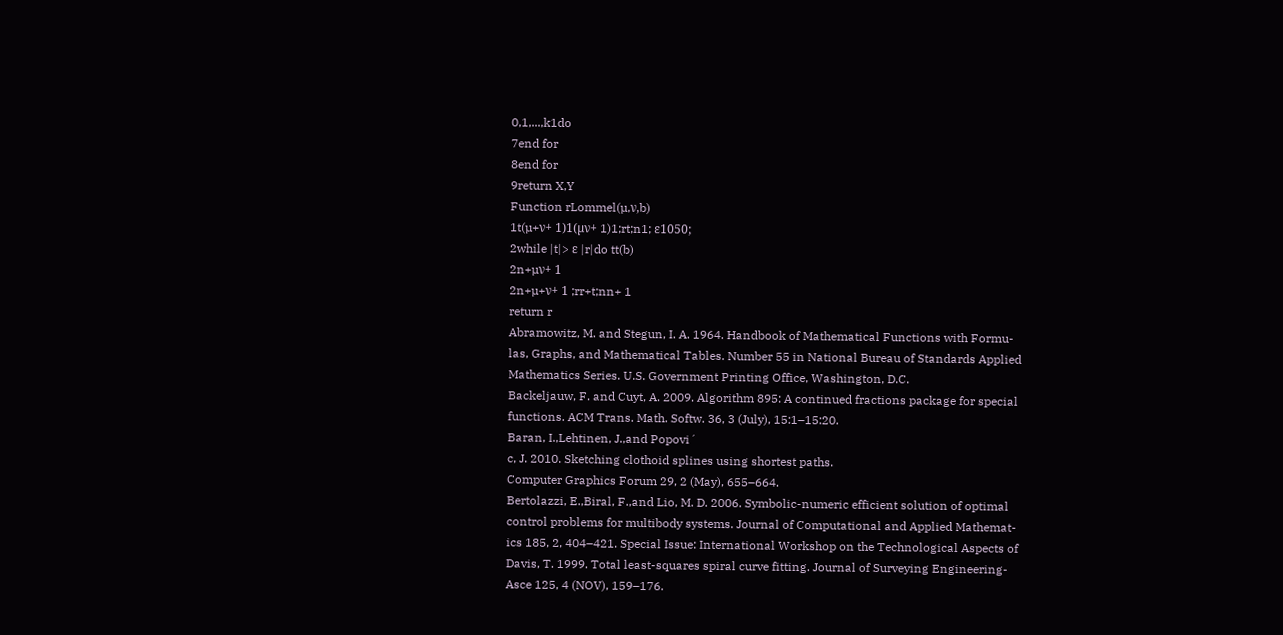0,1,...,k1do
7end for
8end for
9return X,Y
Function rLommel(µ,ν,b)
1t(µ+ν+ 1)1(µν+ 1)1;rt;n1; ε1050;
2while |t|> ε |r|do tt(b)
2n+µν+ 1
2n+µ+ν+ 1 ;rr+t;nn+ 1
return r
Abramowitz, M. and Stegun, I. A. 1964. Handbook of Mathematical Functions with Formu-
las, Graphs, and Mathematical Tables. Number 55 in National Bureau of Standards Applied
Mathematics Series. U.S. Government Printing Office, Washington, D.C.
Backeljauw, F. and Cuyt, A. 2009. Algorithm 895: A continued fractions package for special
functions. ACM Trans. Math. Softw. 36, 3 (July), 15:1–15:20.
Baran, I.,Lehtinen, J.,and Popovi´
c, J. 2010. Sketching clothoid splines using shortest paths.
Computer Graphics Forum 29, 2 (May), 655–664.
Bertolazzi, E.,Biral, F.,and Lio, M. D. 2006. Symbolic-numeric efficient solution of optimal
control problems for multibody systems. Journal of Computational and Applied Mathemat-
ics 185, 2, 404–421. Special Issue: International Workshop on the Technological Aspects of
Davis, T. 1999. Total least-squares spiral curve fitting. Journal of Surveying Engineering-
Asce 125, 4 (NOV), 159–176.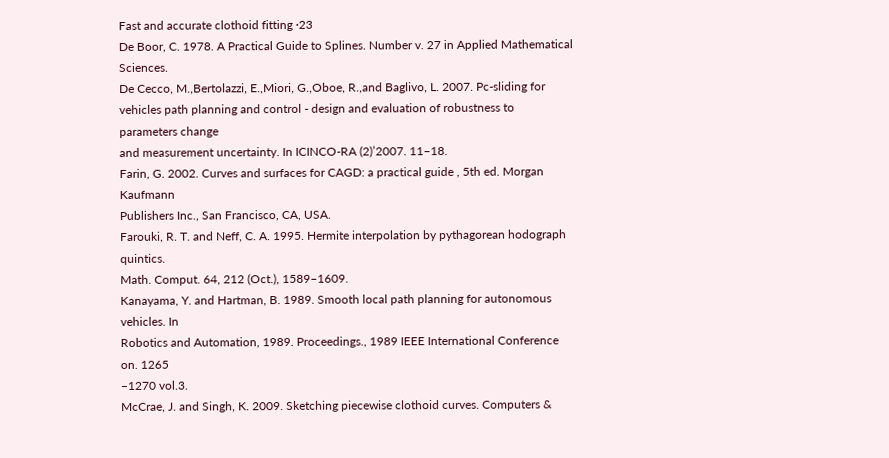Fast and accurate clothoid fitting ·23
De Boor, C. 1978. A Practical Guide to Splines. Number v. 27 in Applied Mathematical Sciences.
De Cecco, M.,Bertolazzi, E.,Miori, G.,Oboe, R.,and Baglivo, L. 2007. Pc-sliding for
vehicles path planning and control - design and evaluation of robustness to parameters change
and measurement uncertainty. In ICINCO-RA (2)’2007. 11–18.
Farin, G. 2002. Curves and surfaces for CAGD: a practical guide , 5th ed. Morgan Kaufmann
Publishers Inc., San Francisco, CA, USA.
Farouki, R. T. and Neff, C. A. 1995. Hermite interpolation by pythagorean hodograph quintics.
Math. Comput. 64, 212 (Oct.), 1589–1609.
Kanayama, Y. and Hartman, B. 1989. Smooth local path planning for autonomous vehicles. In
Robotics and Automation, 1989. Proceedings., 1989 IEEE International Conference on. 1265
–1270 vol.3.
McCrae, J. and Singh, K. 2009. Sketching piecewise clothoid curves. Computers &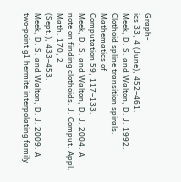Graph-
ics 33, 4 (June), 452–461.
Meek, D. S. and Walton, D. J. 1992. Clothoid spline transition spirals. Mathematics of
Computation 59, 117–133.
Meek, D. S. and Walton, D. J. 2004. A note on finding clothoids. J. Comput. Appl. Math. 170, 2
(Sept.), 433–453.
Meek, D. S. and Walton, D. J. 2009. A two-point g1 hermite interpolating family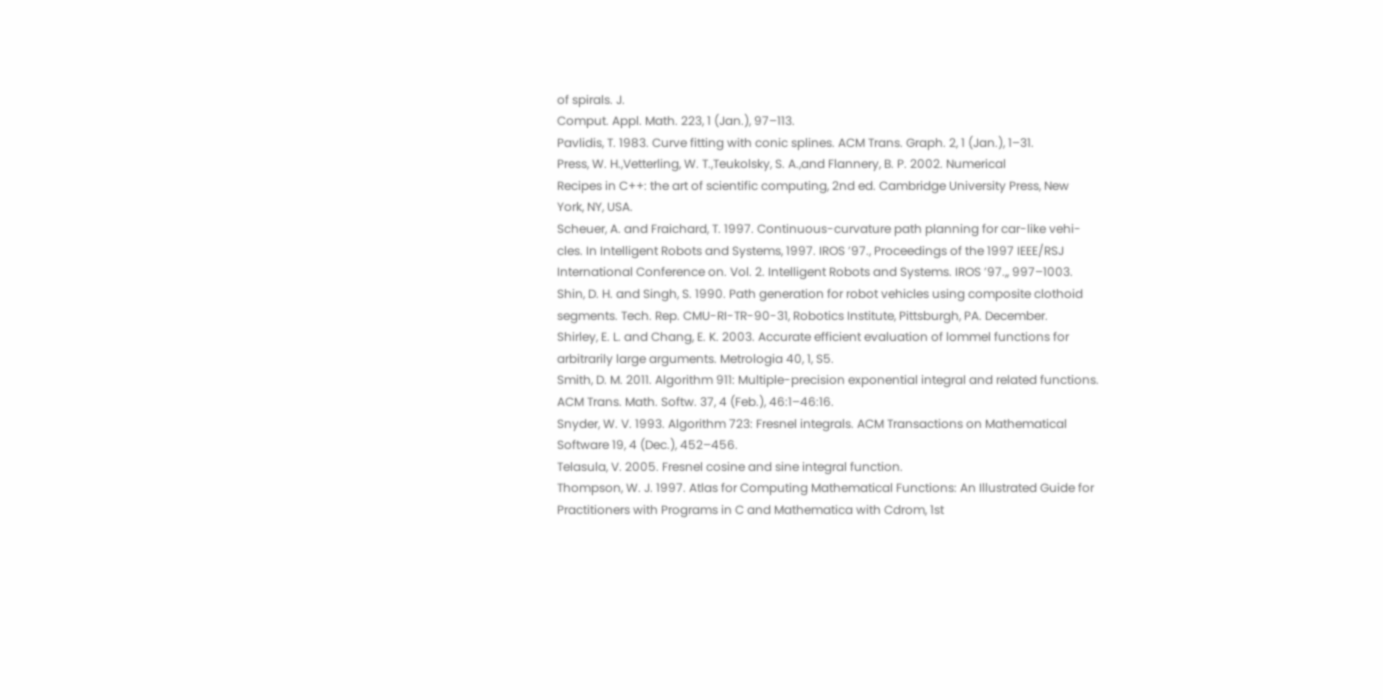of spirals. J.
Comput. Appl. Math. 223, 1 (Jan.), 97–113.
Pavlidis, T. 1983. Curve fitting with conic splines. ACM Trans. Graph. 2, 1 (Jan.), 1–31.
Press, W. H.,Vetterling, W. T.,Teukolsky, S. A.,and Flannery, B. P. 2002. Numerical
Recipes in C++: the art of scientific computing, 2nd ed. Cambridge University Press, New
York, NY, USA.
Scheuer, A. and Fraichard, T. 1997. Continuous-curvature path planning for car-like vehi-
cles. In Intelligent Robots and Systems, 1997. IROS ’97., Proceedings of the 1997 IEEE/RSJ
International Conference on. Vol. 2. Intelligent Robots and Systems. IROS ’97.,, 997–1003.
Shin, D. H. and Singh, S. 1990. Path generation for robot vehicles using composite clothoid
segments. Tech. Rep. CMU-RI-TR-90-31, Robotics Institute, Pittsburgh, PA. December.
Shirley, E. L. and Chang, E. K. 2003. Accurate efficient evaluation of lommel functions for
arbitrarily large arguments. Metrologia 40, 1, S5.
Smith, D. M. 2011. Algorithm 911: Multiple-precision exponential integral and related functions.
ACM Trans. Math. Softw. 37, 4 (Feb.), 46:1–46:16.
Snyder, W. V. 1993. Algorithm 723: Fresnel integrals. ACM Transactions on Mathematical
Software 19, 4 (Dec.), 452–456.
Telasula, V. 2005. Fresnel cosine and sine integral function.
Thompson, W. J. 1997. Atlas for Computing Mathematical Functions: An Illustrated Guide for
Practitioners with Programs in C and Mathematica with Cdrom, 1st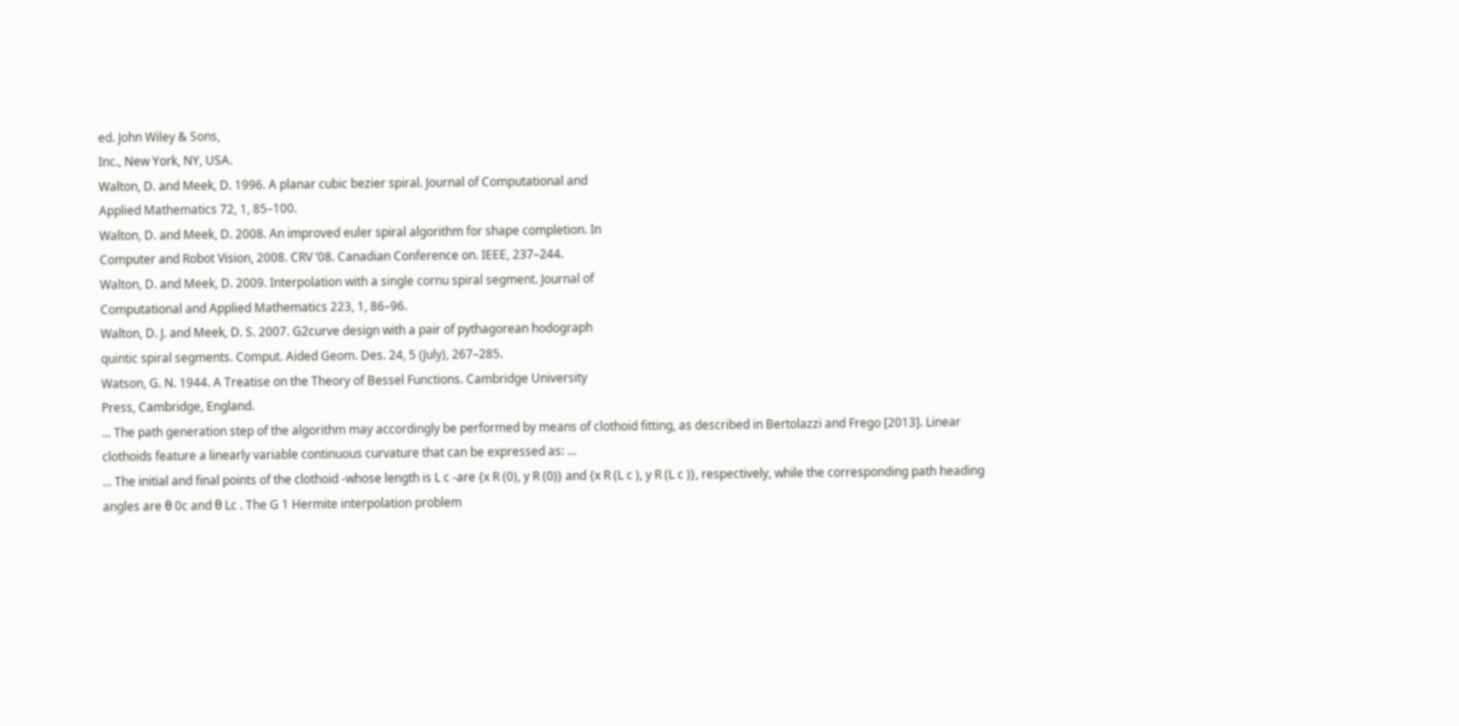ed. John Wiley & Sons,
Inc., New York, NY, USA.
Walton, D. and Meek, D. 1996. A planar cubic bezier spiral. Journal of Computational and
Applied Mathematics 72, 1, 85–100.
Walton, D. and Meek, D. 2008. An improved euler spiral algorithm for shape completion. In
Computer and Robot Vision, 2008. CRV ’08. Canadian Conference on. IEEE, 237–244.
Walton, D. and Meek, D. 2009. Interpolation with a single cornu spiral segment. Journal of
Computational and Applied Mathematics 223, 1, 86–96.
Walton, D. J. and Meek, D. S. 2007. G2curve design with a pair of pythagorean hodograph
quintic spiral segments. Comput. Aided Geom. Des. 24, 5 (July), 267–285.
Watson, G. N. 1944. A Treatise on the Theory of Bessel Functions. Cambridge University
Press, Cambridge, England.
... The path generation step of the algorithm may accordingly be performed by means of clothoid fitting, as described in Bertolazzi and Frego [2013]. Linear clothoids feature a linearly variable continuous curvature that can be expressed as: ...
... The initial and final points of the clothoid -whose length is L c -are {x R (0), y R (0)} and {x R (L c ), y R (L c )}, respectively, while the corresponding path heading angles are θ 0c and θ Lc . The G 1 Hermite interpolation problem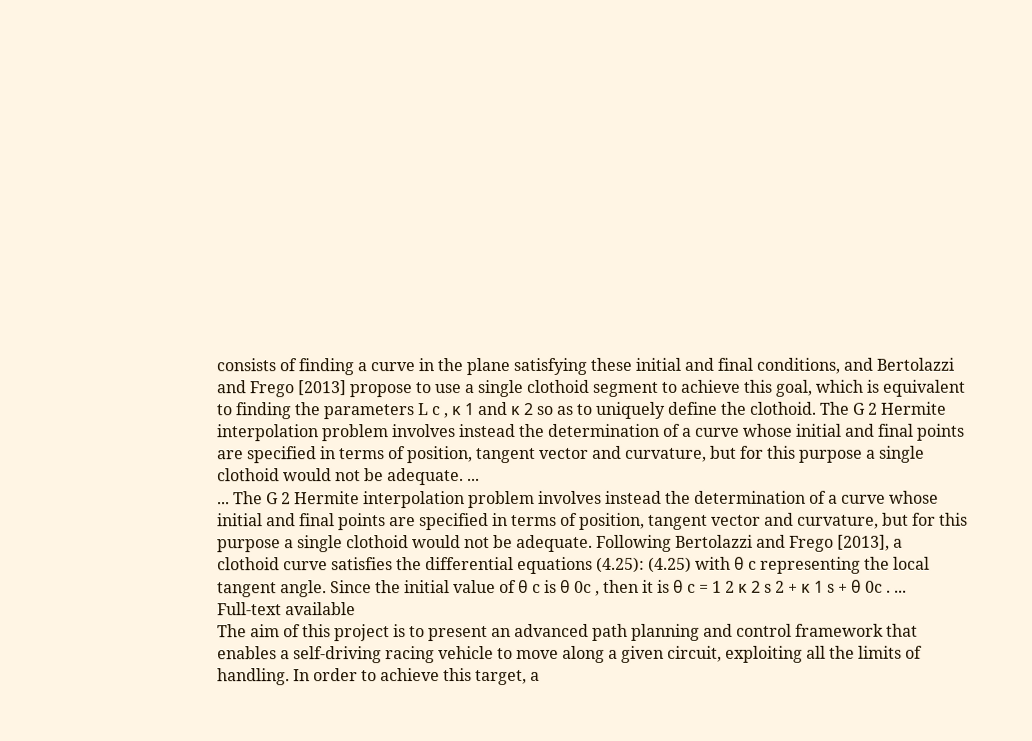consists of finding a curve in the plane satisfying these initial and final conditions, and Bertolazzi and Frego [2013] propose to use a single clothoid segment to achieve this goal, which is equivalent to finding the parameters L c , κ 1 and κ 2 so as to uniquely define the clothoid. The G 2 Hermite interpolation problem involves instead the determination of a curve whose initial and final points are specified in terms of position, tangent vector and curvature, but for this purpose a single clothoid would not be adequate. ...
... The G 2 Hermite interpolation problem involves instead the determination of a curve whose initial and final points are specified in terms of position, tangent vector and curvature, but for this purpose a single clothoid would not be adequate. Following Bertolazzi and Frego [2013], a clothoid curve satisfies the differential equations (4.25): (4.25) with θ c representing the local tangent angle. Since the initial value of θ c is θ 0c , then it is θ c = 1 2 κ 2 s 2 + κ 1 s + θ 0c . ...
Full-text available
The aim of this project is to present an advanced path planning and control framework that enables a self-driving racing vehicle to move along a given circuit, exploiting all the limits of handling. In order to achieve this target, a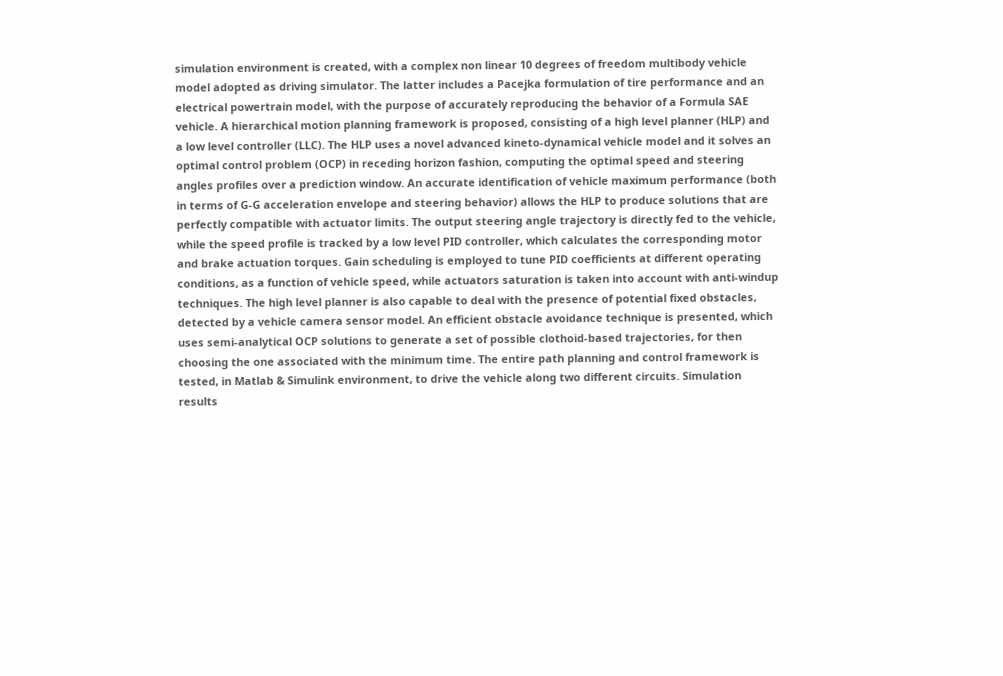simulation environment is created, with a complex non linear 10 degrees of freedom multibody vehicle model adopted as driving simulator. The latter includes a Pacejka formulation of tire performance and an electrical powertrain model, with the purpose of accurately reproducing the behavior of a Formula SAE vehicle. A hierarchical motion planning framework is proposed, consisting of a high level planner (HLP) and a low level controller (LLC). The HLP uses a novel advanced kineto-dynamical vehicle model and it solves an optimal control problem (OCP) in receding horizon fashion, computing the optimal speed and steering angles profiles over a prediction window. An accurate identification of vehicle maximum performance (both in terms of G-G acceleration envelope and steering behavior) allows the HLP to produce solutions that are perfectly compatible with actuator limits. The output steering angle trajectory is directly fed to the vehicle, while the speed profile is tracked by a low level PID controller, which calculates the corresponding motor and brake actuation torques. Gain scheduling is employed to tune PID coefficients at different operating conditions, as a function of vehicle speed, while actuators saturation is taken into account with anti-windup techniques. The high level planner is also capable to deal with the presence of potential fixed obstacles, detected by a vehicle camera sensor model. An efficient obstacle avoidance technique is presented, which uses semi-analytical OCP solutions to generate a set of possible clothoid-based trajectories, for then choosing the one associated with the minimum time. The entire path planning and control framework is tested, in Matlab & Simulink environment, to drive the vehicle along two different circuits. Simulation results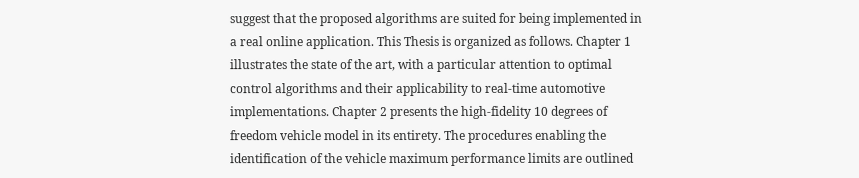suggest that the proposed algorithms are suited for being implemented in a real online application. This Thesis is organized as follows. Chapter 1 illustrates the state of the art, with a particular attention to optimal control algorithms and their applicability to real-time automotive implementations. Chapter 2 presents the high-fidelity 10 degrees of freedom vehicle model in its entirety. The procedures enabling the identification of the vehicle maximum performance limits are outlined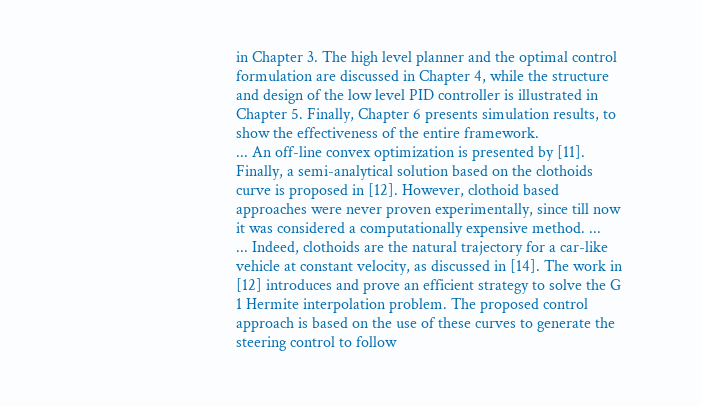in Chapter 3. The high level planner and the optimal control formulation are discussed in Chapter 4, while the structure and design of the low level PID controller is illustrated in Chapter 5. Finally, Chapter 6 presents simulation results, to show the effectiveness of the entire framework.
... An off-line convex optimization is presented by [11]. Finally, a semi-analytical solution based on the clothoids curve is proposed in [12]. However, clothoid based approaches were never proven experimentally, since till now it was considered a computationally expensive method. ...
... Indeed, clothoids are the natural trajectory for a car-like vehicle at constant velocity, as discussed in [14]. The work in [12] introduces and prove an efficient strategy to solve the G 1 Hermite interpolation problem. The proposed control approach is based on the use of these curves to generate the steering control to follow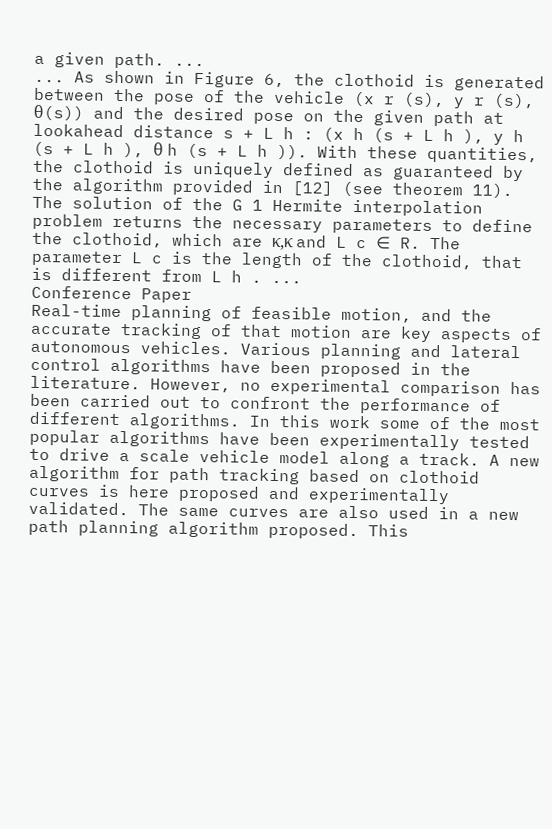a given path. ...
... As shown in Figure 6, the clothoid is generated between the pose of the vehicle (x r (s), y r (s), θ(s)) and the desired pose on the given path at lookahead distance s + L h : (x h (s + L h ), y h (s + L h ), θ h (s + L h )). With these quantities, the clothoid is uniquely defined as guaranteed by the algorithm provided in [12] (see theorem 11). The solution of the G 1 Hermite interpolation problem returns the necessary parameters to define the clothoid, which are κ,κ and L c ∈ R. The parameter L c is the length of the clothoid, that is different from L h . ...
Conference Paper
Real-time planning of feasible motion, and the accurate tracking of that motion are key aspects of autonomous vehicles. Various planning and lateral control algorithms have been proposed in the literature. However, no experimental comparison has been carried out to confront the performance of different algorithms. In this work some of the most popular algorithms have been experimentally tested to drive a scale vehicle model along a track. A new algorithm for path tracking based on clothoid curves is here proposed and experimentally validated. The same curves are also used in a new path planning algorithm proposed. This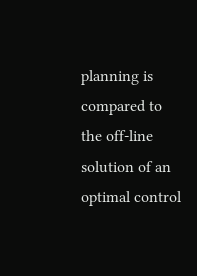planning is compared to the off-line solution of an optimal control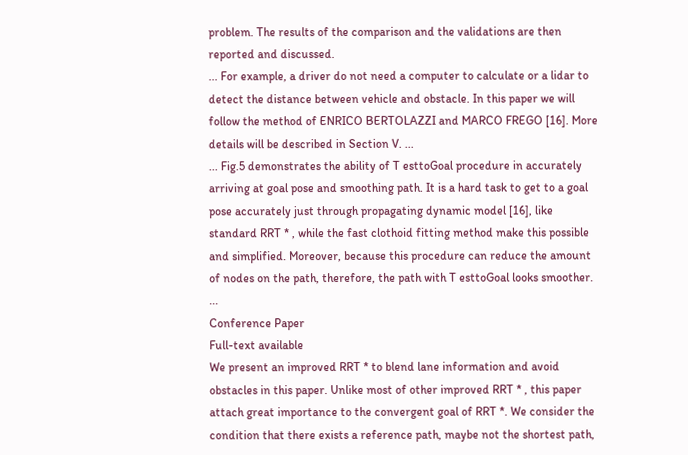problem. The results of the comparison and the validations are then reported and discussed.
... For example, a driver do not need a computer to calculate or a lidar to detect the distance between vehicle and obstacle. In this paper we will follow the method of ENRICO BERTOLAZZI and MARCO FREGO [16]. More details will be described in Section V. ...
... Fig.5 demonstrates the ability of T esttoGoal procedure in accurately arriving at goal pose and smoothing path. It is a hard task to get to a goal pose accurately just through propagating dynamic model [16], like standard RRT * , while the fast clothoid fitting method make this possible and simplified. Moreover, because this procedure can reduce the amount of nodes on the path, therefore, the path with T esttoGoal looks smoother. ...
Conference Paper
Full-text available
We present an improved RRT * to blend lane information and avoid obstacles in this paper. Unlike most of other improved RRT * , this paper attach great importance to the convergent goal of RRT *. We consider the condition that there exists a reference path, maybe not the shortest path,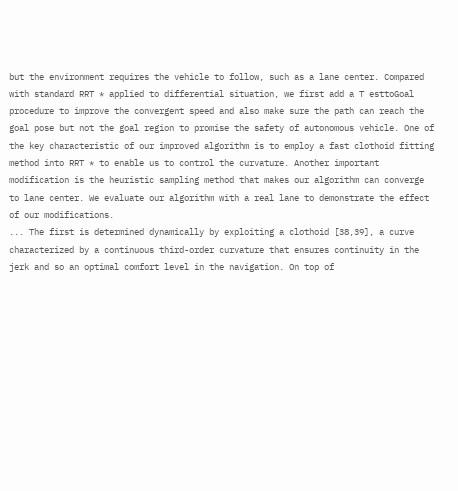but the environment requires the vehicle to follow, such as a lane center. Compared with standard RRT * applied to differential situation, we first add a T esttoGoal procedure to improve the convergent speed and also make sure the path can reach the goal pose but not the goal region to promise the safety of autonomous vehicle. One of the key characteristic of our improved algorithm is to employ a fast clothoid fitting method into RRT * to enable us to control the curvature. Another important modification is the heuristic sampling method that makes our algorithm can converge to lane center. We evaluate our algorithm with a real lane to demonstrate the effect of our modifications.
... The first is determined dynamically by exploiting a clothoid [38,39], a curve characterized by a continuous third-order curvature that ensures continuity in the jerk and so an optimal comfort level in the navigation. On top of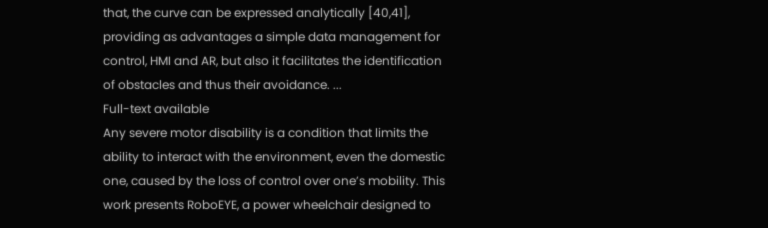that, the curve can be expressed analytically [40,41], providing as advantages a simple data management for control, HMI and AR, but also it facilitates the identification of obstacles and thus their avoidance. ...
Full-text available
Any severe motor disability is a condition that limits the ability to interact with the environment, even the domestic one, caused by the loss of control over one’s mobility. This work presents RoboEYE, a power wheelchair designed to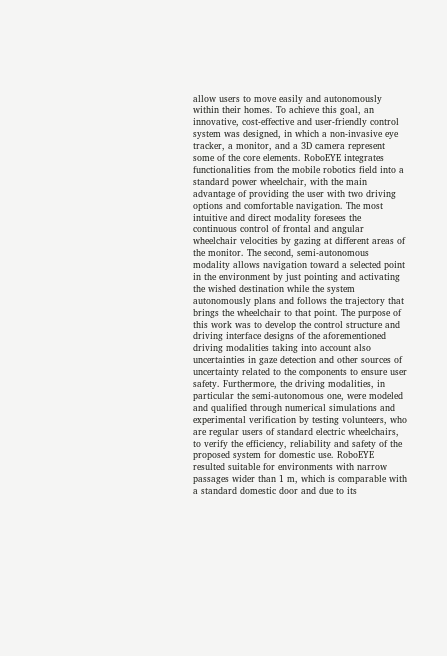allow users to move easily and autonomously within their homes. To achieve this goal, an innovative, cost-effective and user-friendly control system was designed, in which a non-invasive eye tracker, a monitor, and a 3D camera represent some of the core elements. RoboEYE integrates functionalities from the mobile robotics field into a standard power wheelchair, with the main advantage of providing the user with two driving options and comfortable navigation. The most intuitive and direct modality foresees the continuous control of frontal and angular wheelchair velocities by gazing at different areas of the monitor. The second, semi-autonomous modality allows navigation toward a selected point in the environment by just pointing and activating the wished destination while the system autonomously plans and follows the trajectory that brings the wheelchair to that point. The purpose of this work was to develop the control structure and driving interface designs of the aforementioned driving modalities taking into account also uncertainties in gaze detection and other sources of uncertainty related to the components to ensure user safety. Furthermore, the driving modalities, in particular the semi-autonomous one, were modeled and qualified through numerical simulations and experimental verification by testing volunteers, who are regular users of standard electric wheelchairs, to verify the efficiency, reliability and safety of the proposed system for domestic use. RoboEYE resulted suitable for environments with narrow passages wider than 1 m, which is comparable with a standard domestic door and due to its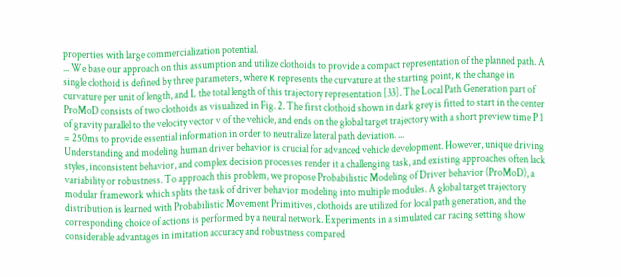properties with large commercialization potential.
... We base our approach on this assumption and utilize clothoids to provide a compact representation of the planned path. A single clothoid is defined by three parameters, where κ represents the curvature at the starting point, κ the change in curvature per unit of length, and L the total length of this trajectory representation [33]. The Local Path Generation part of ProMoD consists of two clothoids as visualized in Fig. 2. The first clothoid shown in dark grey is fitted to start in the center of gravity parallel to the velocity vector v of the vehicle, and ends on the global target trajectory with a short preview time P 1 = 250ms to provide essential information in order to neutralize lateral path deviation. ...
Understanding and modeling human driver behavior is crucial for advanced vehicle development. However, unique driving styles, inconsistent behavior, and complex decision processes render it a challenging task, and existing approaches often lack variability or robustness. To approach this problem, we propose Probabilistic Modeling of Driver behavior (ProMoD), a modular framework which splits the task of driver behavior modeling into multiple modules. A global target trajectory distribution is learned with Probabilistic Movement Primitives, clothoids are utilized for local path generation, and the corresponding choice of actions is performed by a neural network. Experiments in a simulated car racing setting show considerable advantages in imitation accuracy and robustness compared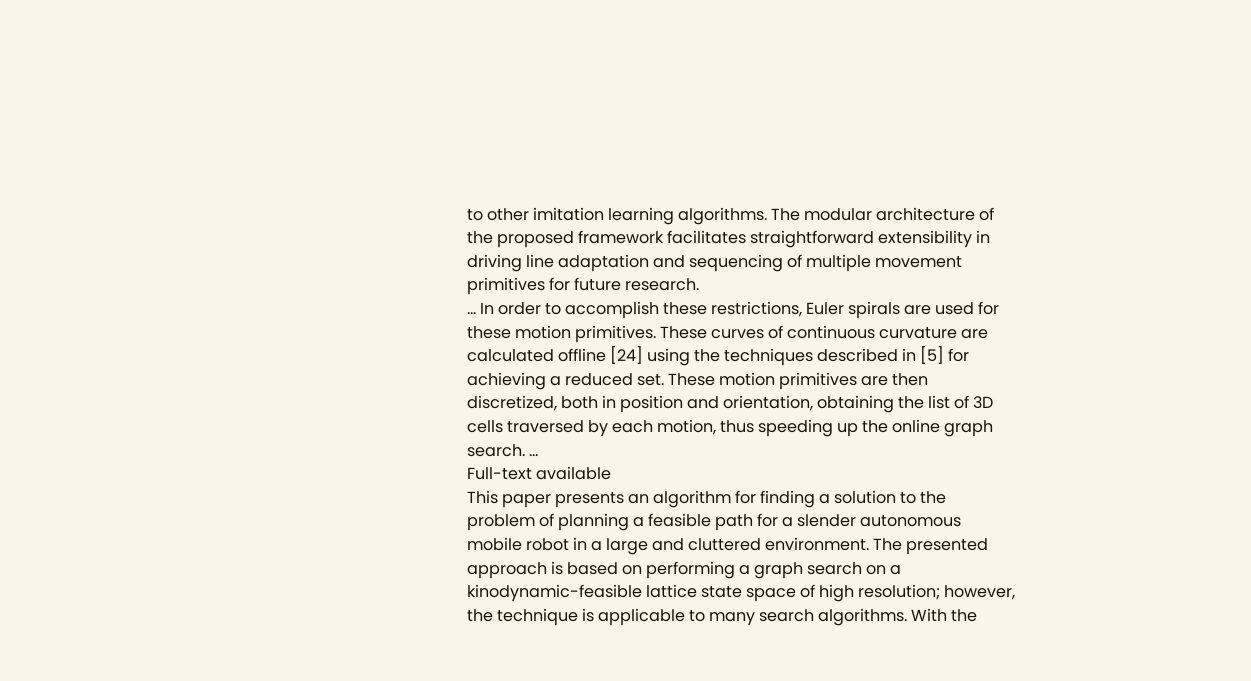to other imitation learning algorithms. The modular architecture of the proposed framework facilitates straightforward extensibility in driving line adaptation and sequencing of multiple movement primitives for future research.
... In order to accomplish these restrictions, Euler spirals are used for these motion primitives. These curves of continuous curvature are calculated offline [24] using the techniques described in [5] for achieving a reduced set. These motion primitives are then discretized, both in position and orientation, obtaining the list of 3D cells traversed by each motion, thus speeding up the online graph search. ...
Full-text available
This paper presents an algorithm for finding a solution to the problem of planning a feasible path for a slender autonomous mobile robot in a large and cluttered environment. The presented approach is based on performing a graph search on a kinodynamic-feasible lattice state space of high resolution; however, the technique is applicable to many search algorithms. With the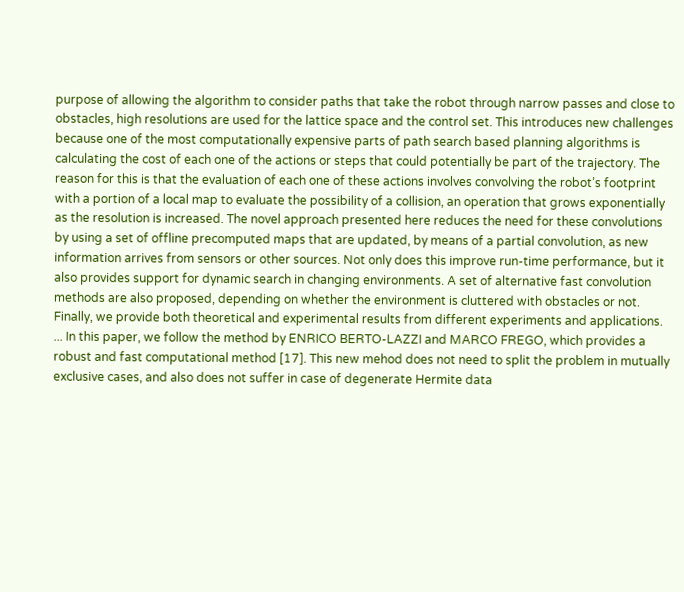purpose of allowing the algorithm to consider paths that take the robot through narrow passes and close to obstacles, high resolutions are used for the lattice space and the control set. This introduces new challenges because one of the most computationally expensive parts of path search based planning algorithms is calculating the cost of each one of the actions or steps that could potentially be part of the trajectory. The reason for this is that the evaluation of each one of these actions involves convolving the robot’s footprint with a portion of a local map to evaluate the possibility of a collision, an operation that grows exponentially as the resolution is increased. The novel approach presented here reduces the need for these convolutions by using a set of offline precomputed maps that are updated, by means of a partial convolution, as new information arrives from sensors or other sources. Not only does this improve run-time performance, but it also provides support for dynamic search in changing environments. A set of alternative fast convolution methods are also proposed, depending on whether the environment is cluttered with obstacles or not. Finally, we provide both theoretical and experimental results from different experiments and applications.
... In this paper, we follow the method by ENRICO BERTO-LAZZI and MARCO FREGO, which provides a robust and fast computational method [17]. This new mehod does not need to split the problem in mutually exclusive cases, and also does not suffer in case of degenerate Hermite data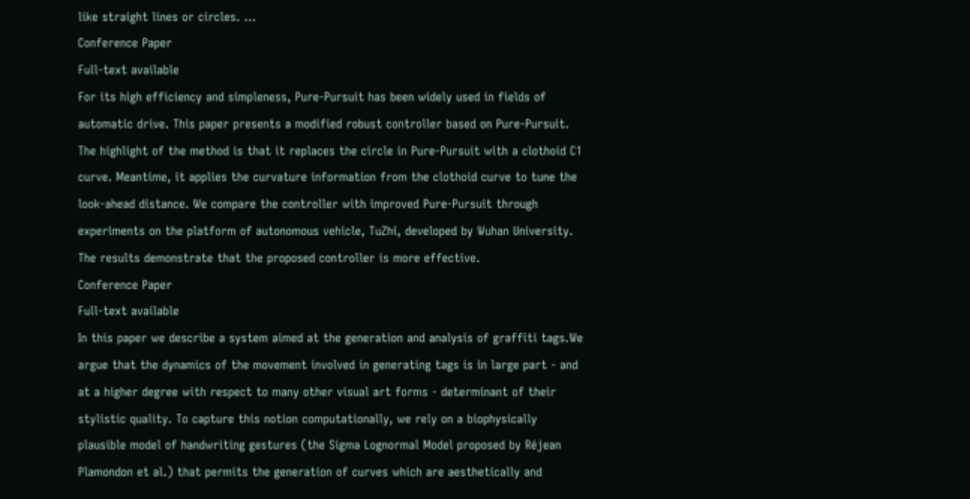like straight lines or circles. ...
Conference Paper
Full-text available
For its high efficiency and simpleness, Pure-Pursuit has been widely used in fields of automatic drive. This paper presents a modified robust controller based on Pure-Pursuit. The highlight of the method is that it replaces the circle in Pure-Pursuit with a clothoid C1 curve. Meantime, it applies the curvature information from the clothoid curve to tune the look-ahead distance. We compare the controller with improved Pure-Pursuit through experiments on the platform of autonomous vehicle, TuZhi, developed by Wuhan University. The results demonstrate that the proposed controller is more effective.
Conference Paper
Full-text available
In this paper we describe a system aimed at the generation and analysis of graffiti tags.We argue that the dynamics of the movement involved in generating tags is in large part - and at a higher degree with respect to many other visual art forms - determinant of their stylistic quality. To capture this notion computationally, we rely on a biophysically plausible model of handwriting gestures (the Sigma Lognormal Model proposed by Réjean Plamondon et al.) that permits the generation of curves which are aesthetically and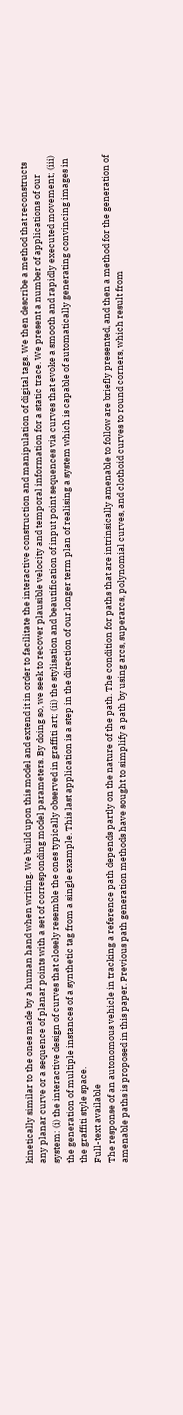kinetically similar to the ones made by a human hand when writing. We build upon this model and extend it in order to facilitate the interactive construction and manipulation of digital tags. We then describe a method that reconstructs any planar curve or a sequence of planar points with a set of corresponding model parameters. By doing so, we seek to recover plausible velocity and temporal information for a static trace. We present a number of applications of our system: (i) the interactive design of curves that closely resemble the ones typically observed in graffiti art; (ii) the stylisation and beautification of input point sequences via curves that evoke a smooth and rapidly executed movement; (iii) the generation of multiple instances of a synthetic tag from a single example. This last application is a step in the direction of our longer term plan of realising a system which is capable of automatically generating convincing images in the graffiti style space.
Full-text available
The response of an autonomous vehicle in tracking a reference path depends partly on the nature of the path. The condition for paths that are intrinsically amenable to follow are briefly presented, and then a method for the generation of amenable paths is proposed in this paper. Previous path generation methods have sought to simplify a path by using arcs, superarcs, polynomial curves, and clothoid curves to round corners, which result from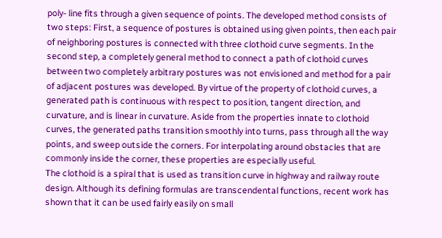poly- line fits through a given sequence of points. The developed method consists of two steps: First, a sequence of postures is obtained using given points, then each pair of neighboring postures is connected with three clothoid curve segments. In the second step, a completely general method to connect a path of clothoid curves between two completely arbitrary postures was not envisioned and method for a pair of adjacent postures was developed. By virtue of the property of clothoid curves, a generated path is continuous with respect to position, tangent direction, and curvature, and is linear in curvature. Aside from the properties innate to clothoid curves, the generated paths transition smoothly into turns, pass through all the way points, and sweep outside the corners. For interpolating around obstacles that are commonly inside the corner, these properties are especially useful.
The clothoid is a spiral that is used as transition curve in highway and railway route design. Although its defining formulas are transcendental functions, recent work has shown that it can be used fairly easily on small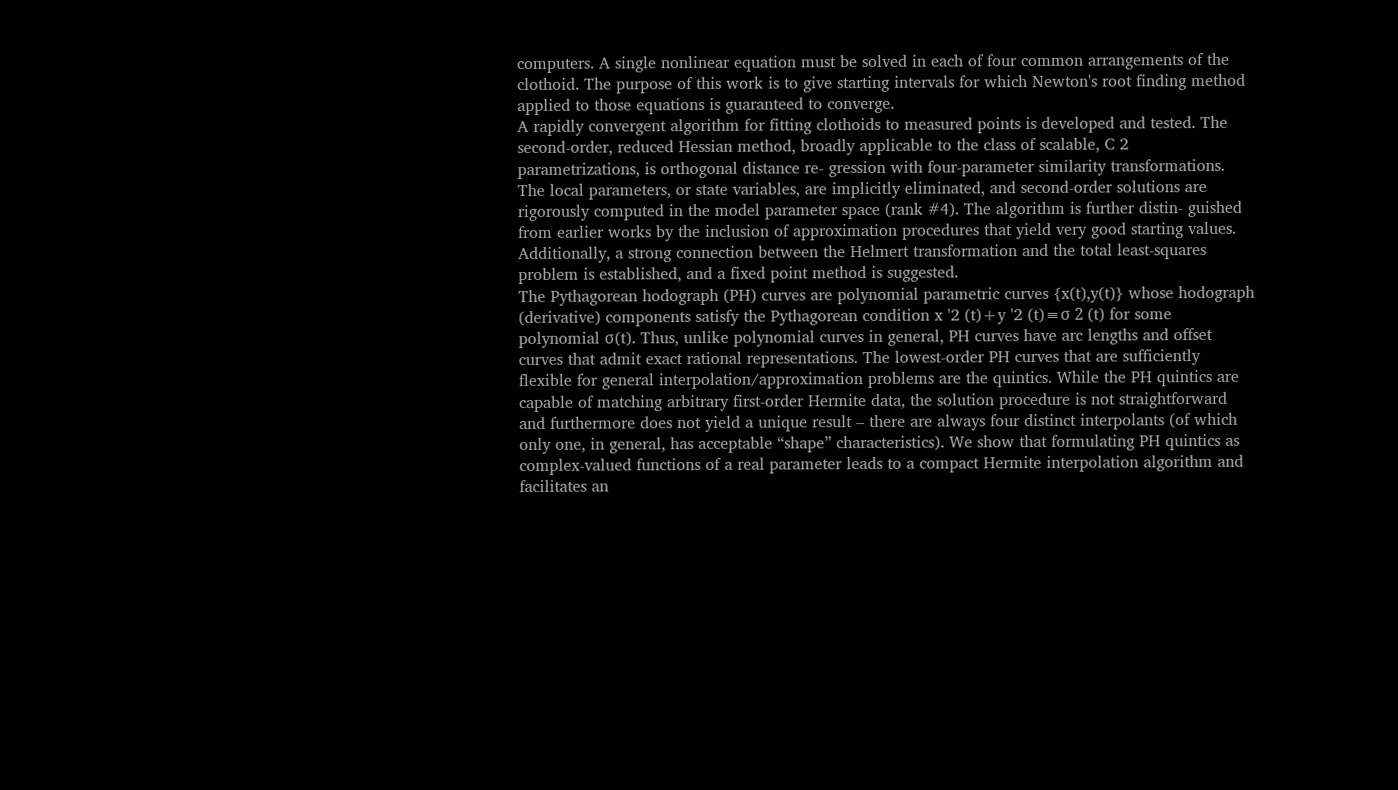computers. A single nonlinear equation must be solved in each of four common arrangements of the clothoid. The purpose of this work is to give starting intervals for which Newton's root finding method applied to those equations is guaranteed to converge.
A rapidly convergent algorithm for fitting clothoids to measured points is developed and tested. The second-order, reduced Hessian method, broadly applicable to the class of scalable, C 2 parametrizations, is orthogonal distance re- gression with four-parameter similarity transformations. The local parameters, or state variables, are implicitly eliminated, and second-order solutions are rigorously computed in the model parameter space (rank #4). The algorithm is further distin- guished from earlier works by the inclusion of approximation procedures that yield very good starting values. Additionally, a strong connection between the Helmert transformation and the total least-squares problem is established, and a fixed point method is suggested.
The Pythagorean hodograph (PH) curves are polynomial parametric curves {x(t),y(t)} whose hodograph (derivative) components satisfy the Pythagorean condition x '2 (t)+y '2 (t)≡σ 2 (t) for some polynomial σ(t). Thus, unlike polynomial curves in general, PH curves have arc lengths and offset curves that admit exact rational representations. The lowest-order PH curves that are sufficiently flexible for general interpolation/approximation problems are the quintics. While the PH quintics are capable of matching arbitrary first-order Hermite data, the solution procedure is not straightforward and furthermore does not yield a unique result – there are always four distinct interpolants (of which only one, in general, has acceptable “shape” characteristics). We show that formulating PH quintics as complex-valued functions of a real parameter leads to a compact Hermite interpolation algorithm and facilitates an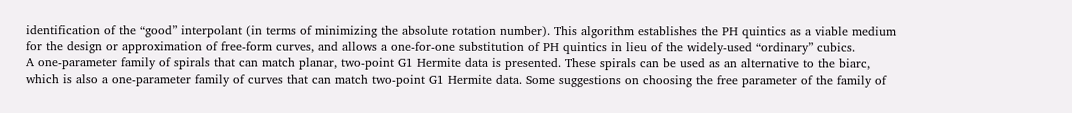identification of the “good” interpolant (in terms of minimizing the absolute rotation number). This algorithm establishes the PH quintics as a viable medium for the design or approximation of free-form curves, and allows a one-for-one substitution of PH quintics in lieu of the widely-used “ordinary” cubics.
A one-parameter family of spirals that can match planar, two-point G1 Hermite data is presented. These spirals can be used as an alternative to the biarc, which is also a one-parameter family of curves that can match two-point G1 Hermite data. Some suggestions on choosing the free parameter of the family of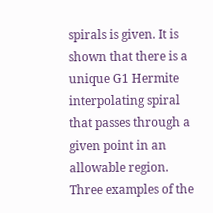spirals is given. It is shown that there is a unique G1 Hermite interpolating spiral that passes through a given point in an allowable region. Three examples of the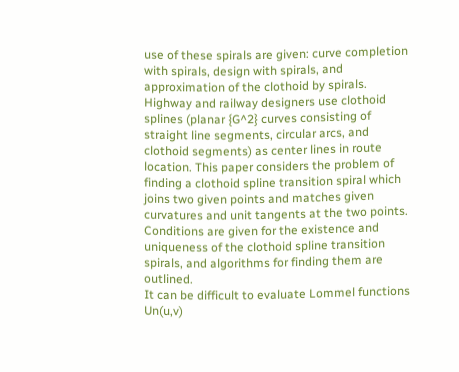use of these spirals are given: curve completion with spirals, design with spirals, and approximation of the clothoid by spirals.
Highway and railway designers use clothoid splines (planar {G^2} curves consisting of straight line segments, circular arcs, and clothoid segments) as center lines in route location. This paper considers the problem of finding a clothoid spline transition spiral which joins two given points and matches given curvatures and unit tangents at the two points. Conditions are given for the existence and uniqueness of the clothoid spline transition spirals, and algorithms for finding them are outlined.
It can be difficult to evaluate Lommel functions Un(u,v)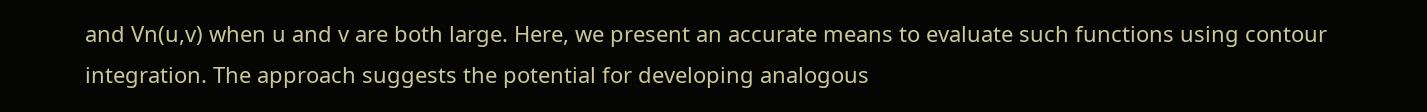and Vn(u,v) when u and v are both large. Here, we present an accurate means to evaluate such functions using contour integration. The approach suggests the potential for developing analogous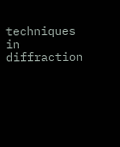techniques in diffraction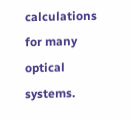calculations for many optical systems.